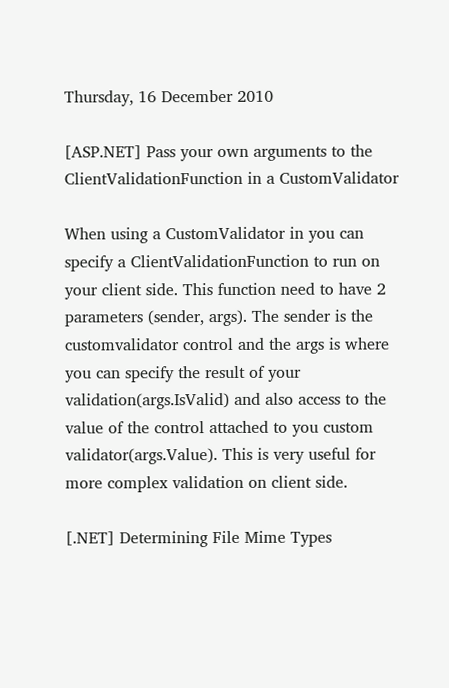Thursday, 16 December 2010

[ASP.NET] Pass your own arguments to the ClientValidationFunction in a CustomValidator

When using a CustomValidator in you can specify a ClientValidationFunction to run on your client side. This function need to have 2 parameters (sender, args). The sender is the customvalidator control and the args is where you can specify the result of your validation(args.IsValid) and also access to the value of the control attached to you custom validator(args.Value). This is very useful for more complex validation on client side.

[.NET] Determining File Mime Types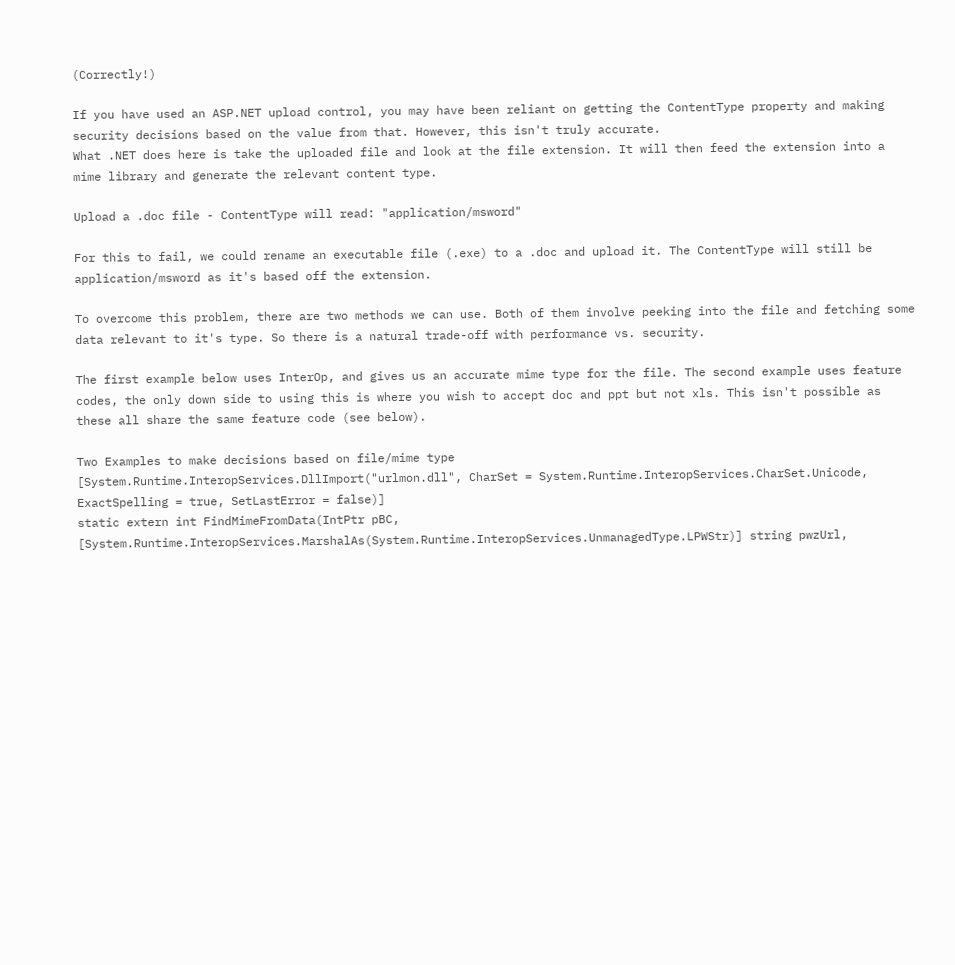(Correctly!)

If you have used an ASP.NET upload control, you may have been reliant on getting the ContentType property and making security decisions based on the value from that. However, this isn't truly accurate.
What .NET does here is take the uploaded file and look at the file extension. It will then feed the extension into a mime library and generate the relevant content type.

Upload a .doc file - ContentType will read: "application/msword"

For this to fail, we could rename an executable file (.exe) to a .doc and upload it. The ContentType will still be application/msword as it's based off the extension.

To overcome this problem, there are two methods we can use. Both of them involve peeking into the file and fetching some data relevant to it's type. So there is a natural trade-off with performance vs. security.

The first example below uses InterOp, and gives us an accurate mime type for the file. The second example uses feature codes, the only down side to using this is where you wish to accept doc and ppt but not xls. This isn't possible as these all share the same feature code (see below).

Two Examples to make decisions based on file/mime type
[System.Runtime.InteropServices.DllImport("urlmon.dll", CharSet = System.Runtime.InteropServices.CharSet.Unicode, ExactSpelling = true, SetLastError = false)]
static extern int FindMimeFromData(IntPtr pBC,
[System.Runtime.InteropServices.MarshalAs(System.Runtime.InteropServices.UnmanagedType.LPWStr)] string pwzUrl,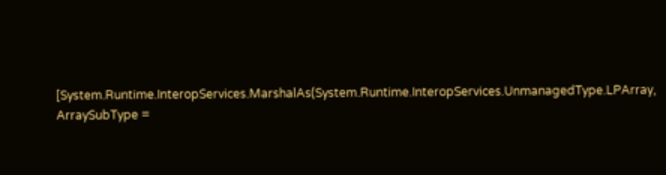[System.Runtime.InteropServices.MarshalAs(System.Runtime.InteropServices.UnmanagedType.LPArray, ArraySubType =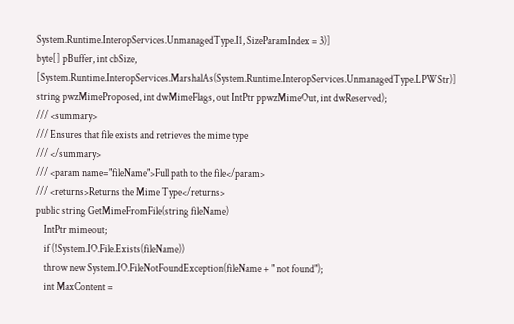System.Runtime.InteropServices.UnmanagedType.I1, SizeParamIndex = 3)]
byte[] pBuffer, int cbSize,
[System.Runtime.InteropServices.MarshalAs(System.Runtime.InteropServices.UnmanagedType.LPWStr)] string pwzMimeProposed, int dwMimeFlags, out IntPtr ppwzMimeOut, int dwReserved);
/// <summary>
/// Ensures that file exists and retrieves the mime type
/// </summary>
/// <param name="fileName">Full path to the file</param>
/// <returns>Returns the Mime Type</returns>
public string GetMimeFromFile(string fileName)
    IntPtr mimeout;
    if (!System.IO.File.Exists(fileName))
    throw new System.IO.FileNotFoundException(fileName + " not found");
    int MaxContent =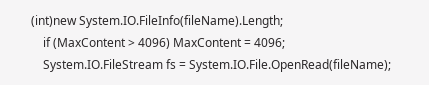(int)new System.IO.FileInfo(fileName).Length;
    if (MaxContent > 4096) MaxContent = 4096;
    System.IO.FileStream fs = System.IO.File.OpenRead(fileName);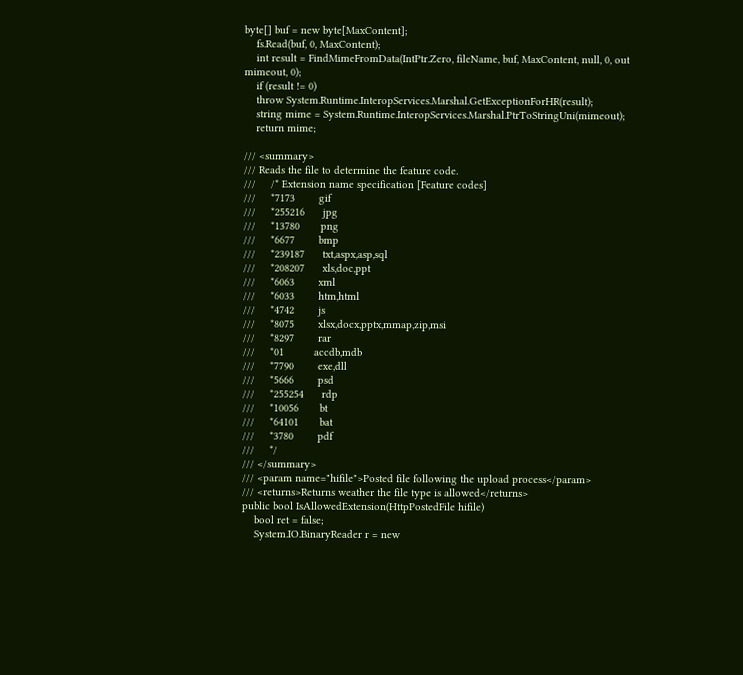byte[] buf = new byte[MaxContent];
    fs.Read(buf, 0, MaxContent);
    int result = FindMimeFromData(IntPtr.Zero, fileName, buf, MaxContent, null, 0, out mimeout, 0);
    if (result != 0)
    throw System.Runtime.InteropServices.Marshal.GetExceptionForHR(result);
    string mime = System.Runtime.InteropServices.Marshal.PtrToStringUni(mimeout);
    return mime;

/// <summary>
/// Reads the file to determine the feature code.
///     /* Extension name specification [Feature codes]
///     *7173        gif
///     *255216      jpg
///     *13780       png
///     *6677        bmp
///     *239187      txt,aspx,asp,sql
///     *208207      xls,doc,ppt
///     *6063        xml
///     *6033        htm,html
///     *4742        js
///     *8075        xlsx,docx,pptx,mmap,zip,msi
///     *8297        rar
///     *01          accdb,mdb
///     *7790        exe,dll
///     *5666        psd
///     *255254      rdp
///     *10056       bt
///     *64101       bat
///     *3780        pdf
///     */
/// </summary>
/// <param name="hifile">Posted file following the upload process</param>
/// <returns>Returns weather the file type is allowed</returns>
public bool IsAllowedExtension(HttpPostedFile hifile)
    bool ret = false;
    System.IO.BinaryReader r = new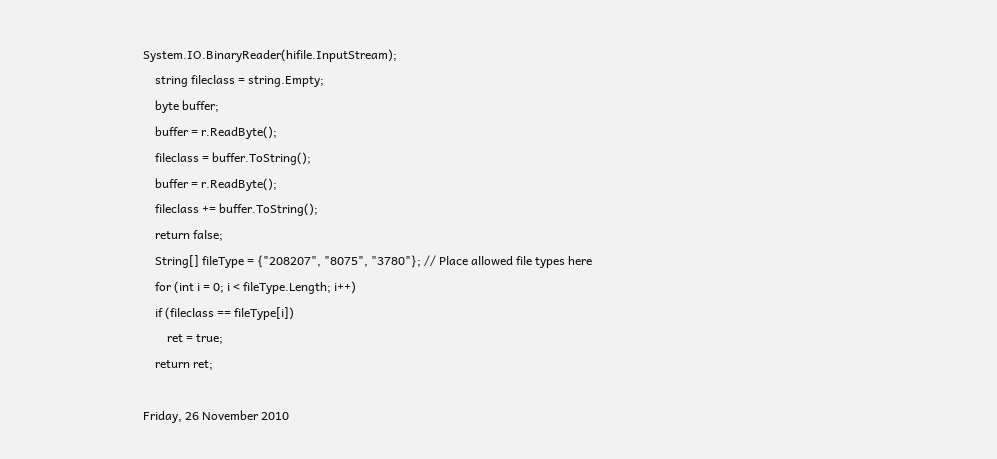System.IO.BinaryReader(hifile.InputStream);
    string fileclass = string.Empty;
    byte buffer;
    buffer = r.ReadByte();
    fileclass = buffer.ToString();
    buffer = r.ReadByte();
    fileclass += buffer.ToString();
    return false;
    String[] fileType = {"208207", "8075", "3780"}; // Place allowed file types here
    for (int i = 0; i < fileType.Length; i++)
    if (fileclass == fileType[i])
        ret = true;
    return ret;

Friday, 26 November 2010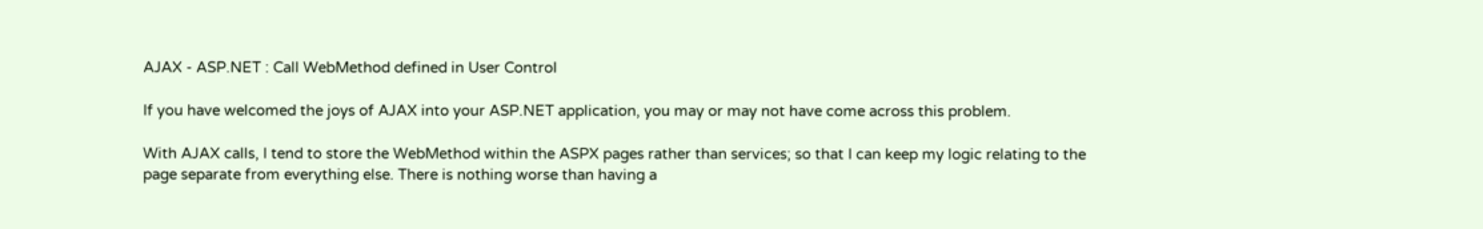AJAX - ASP.NET : Call WebMethod defined in User Control

If you have welcomed the joys of AJAX into your ASP.NET application, you may or may not have come across this problem.

With AJAX calls, I tend to store the WebMethod within the ASPX pages rather than services; so that I can keep my logic relating to the page separate from everything else. There is nothing worse than having a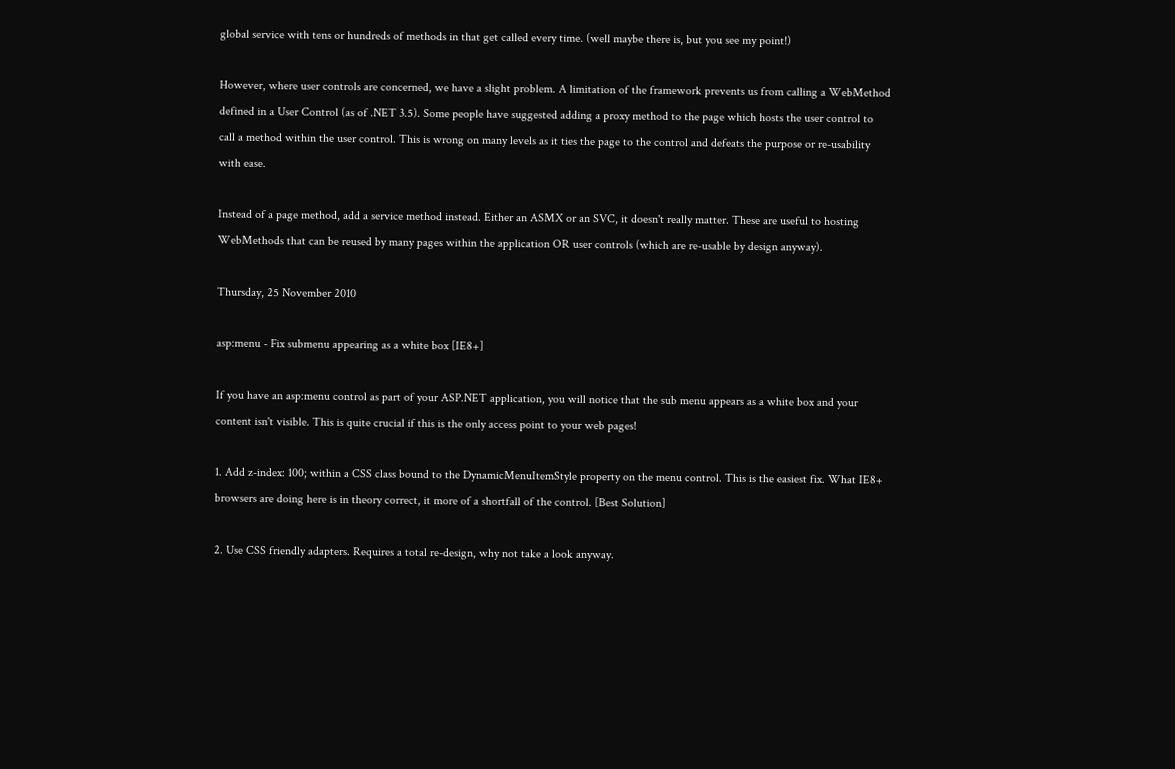global service with tens or hundreds of methods in that get called every time. (well maybe there is, but you see my point!)

However, where user controls are concerned, we have a slight problem. A limitation of the framework prevents us from calling a WebMethod defined in a User Control (as of .NET 3.5). Some people have suggested adding a proxy method to the page which hosts the user control to call a method within the user control. This is wrong on many levels as it ties the page to the control and defeats the purpose or re-usability with ease.

Instead of a page method, add a service method instead. Either an ASMX or an SVC, it doesn't really matter. These are useful to hosting WebMethods that can be reused by many pages within the application OR user controls (which are re-usable by design anyway).

Thursday, 25 November 2010

asp:menu - Fix submenu appearing as a white box [IE8+]

If you have an asp:menu control as part of your ASP.NET application, you will notice that the sub menu appears as a white box and your content isn't visible. This is quite crucial if this is the only access point to your web pages!

1. Add z-index: 100; within a CSS class bound to the DynamicMenuItemStyle property on the menu control. This is the easiest fix. What IE8+ browsers are doing here is in theory correct, it more of a shortfall of the control. [Best Solution]

2. Use CSS friendly adapters. Requires a total re-design, why not take a look anyway.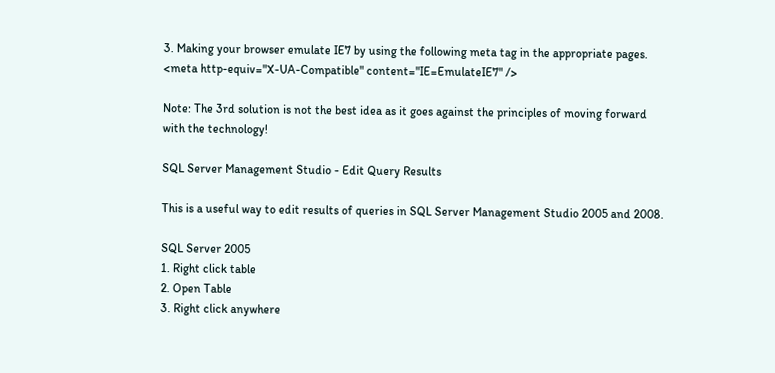3. Making your browser emulate IE7 by using the following meta tag in the appropriate pages.
<meta http-equiv="X-UA-Compatible" content="IE=EmulateIE7" />

Note: The 3rd solution is not the best idea as it goes against the principles of moving forward with the technology!

SQL Server Management Studio - Edit Query Results

This is a useful way to edit results of queries in SQL Server Management Studio 2005 and 2008.

SQL Server 2005
1. Right click table
2. Open Table
3. Right click anywhere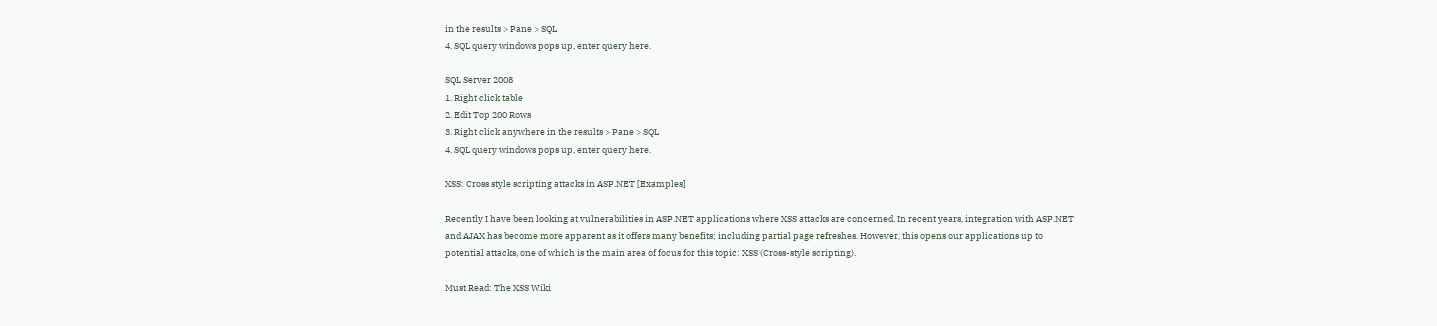in the results > Pane > SQL
4. SQL query windows pops up, enter query here.

SQL Server 2008
1. Right click table
2. Edit Top 200 Rows
3. Right click anywhere in the results > Pane > SQL
4. SQL query windows pops up, enter query here.

XSS: Cross style scripting attacks in ASP.NET [Examples]

Recently I have been looking at vulnerabilities in ASP.NET applications where XSS attacks are concerned. In recent years, integration with ASP.NET and AJAX has become more apparent as it offers many benefits; including partial page refreshes. However, this opens our applications up to potential attacks, one of which is the main area of focus for this topic: XSS (Cross-style scripting).

Must Read: The XSS Wiki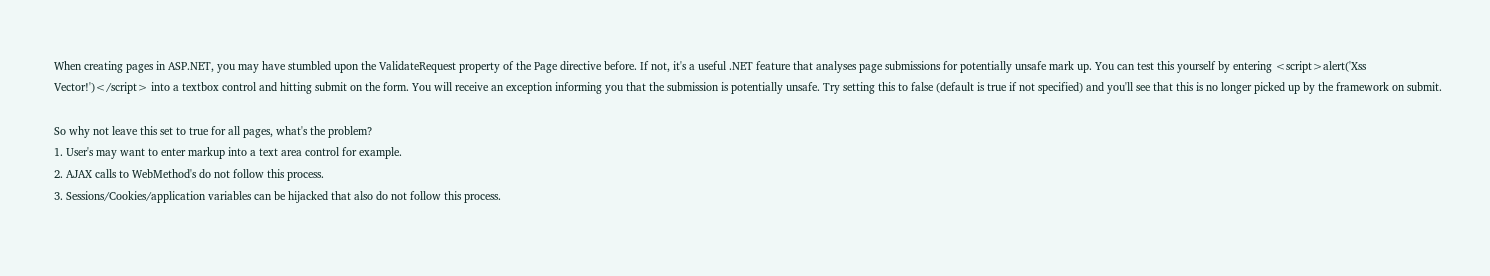When creating pages in ASP.NET, you may have stumbled upon the ValidateRequest property of the Page directive before. If not, it's a useful .NET feature that analyses page submissions for potentially unsafe mark up. You can test this yourself by entering <script>alert('Xss Vector!')</script> into a textbox control and hitting submit on the form. You will receive an exception informing you that the submission is potentially unsafe. Try setting this to false (default is true if not specified) and you'll see that this is no longer picked up by the framework on submit.

So why not leave this set to true for all pages, what's the problem?
1. User's may want to enter markup into a text area control for example.
2. AJAX calls to WebMethod's do not follow this process.
3. Sessions/Cookies/application variables can be hijacked that also do not follow this process.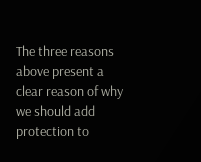The three reasons above present a clear reason of why we should add protection to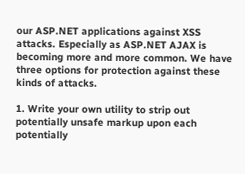our ASP.NET applications against XSS attacks. Especially as ASP.NET AJAX is becoming more and more common. We have three options for protection against these kinds of attacks.

1. Write your own utility to strip out potentially unsafe markup upon each potentially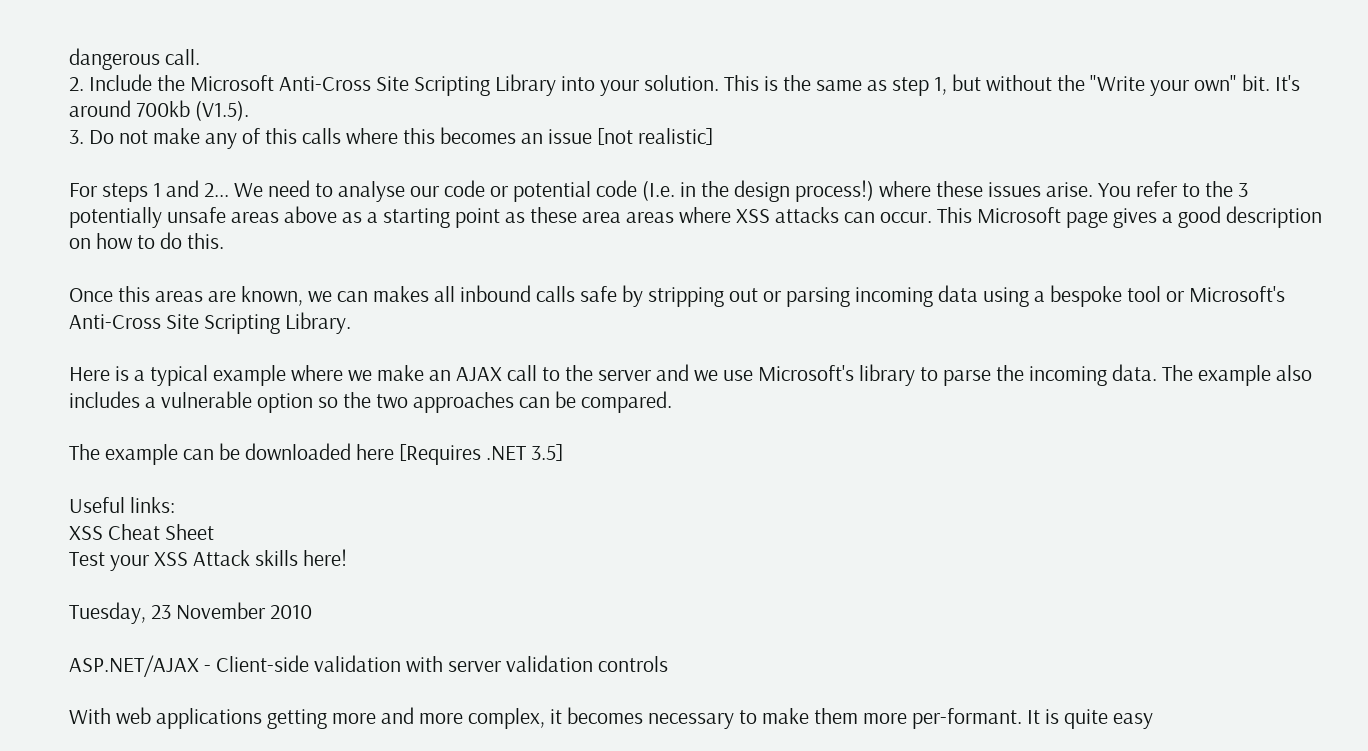dangerous call.
2. Include the Microsoft Anti-Cross Site Scripting Library into your solution. This is the same as step 1, but without the "Write your own" bit. It's around 700kb (V1.5).
3. Do not make any of this calls where this becomes an issue [not realistic]

For steps 1 and 2... We need to analyse our code or potential code (I.e. in the design process!) where these issues arise. You refer to the 3 potentially unsafe areas above as a starting point as these area areas where XSS attacks can occur. This Microsoft page gives a good description on how to do this.

Once this areas are known, we can makes all inbound calls safe by stripping out or parsing incoming data using a bespoke tool or Microsoft's Anti-Cross Site Scripting Library.

Here is a typical example where we make an AJAX call to the server and we use Microsoft's library to parse the incoming data. The example also includes a vulnerable option so the two approaches can be compared.

The example can be downloaded here [Requires .NET 3.5]

Useful links:
XSS Cheat Sheet
Test your XSS Attack skills here!

Tuesday, 23 November 2010

ASP.NET/AJAX - Client-side validation with server validation controls

With web applications getting more and more complex, it becomes necessary to make them more per-formant. It is quite easy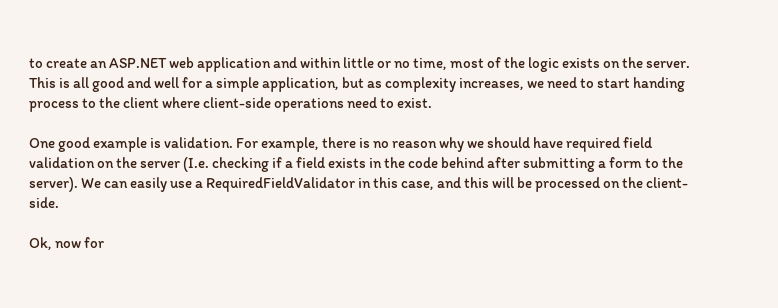to create an ASP.NET web application and within little or no time, most of the logic exists on the server. This is all good and well for a simple application, but as complexity increases, we need to start handing process to the client where client-side operations need to exist.

One good example is validation. For example, there is no reason why we should have required field validation on the server (I.e. checking if a field exists in the code behind after submitting a form to the server). We can easily use a RequiredFieldValidator in this case, and this will be processed on the client-side.

Ok, now for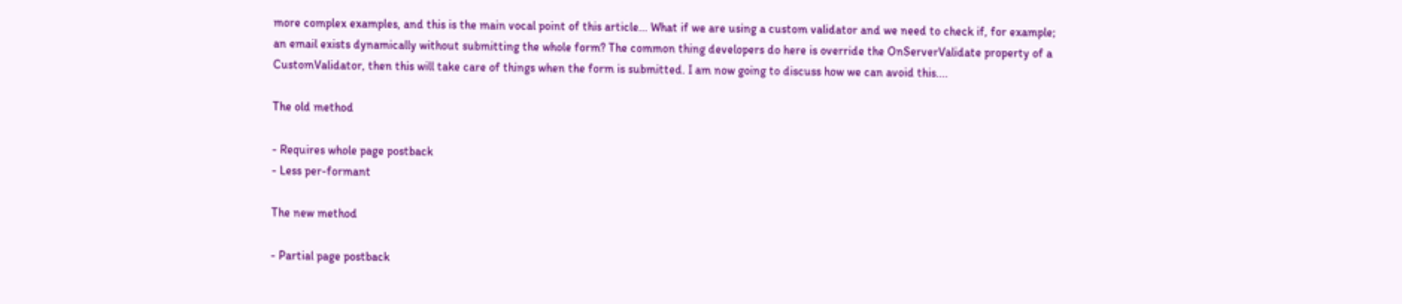more complex examples, and this is the main vocal point of this article... What if we are using a custom validator and we need to check if, for example; an email exists dynamically without submitting the whole form? The common thing developers do here is override the OnServerValidate property of a CustomValidator, then this will take care of things when the form is submitted. I am now going to discuss how we can avoid this....

The old method

- Requires whole page postback
- Less per-formant

The new method

- Partial page postback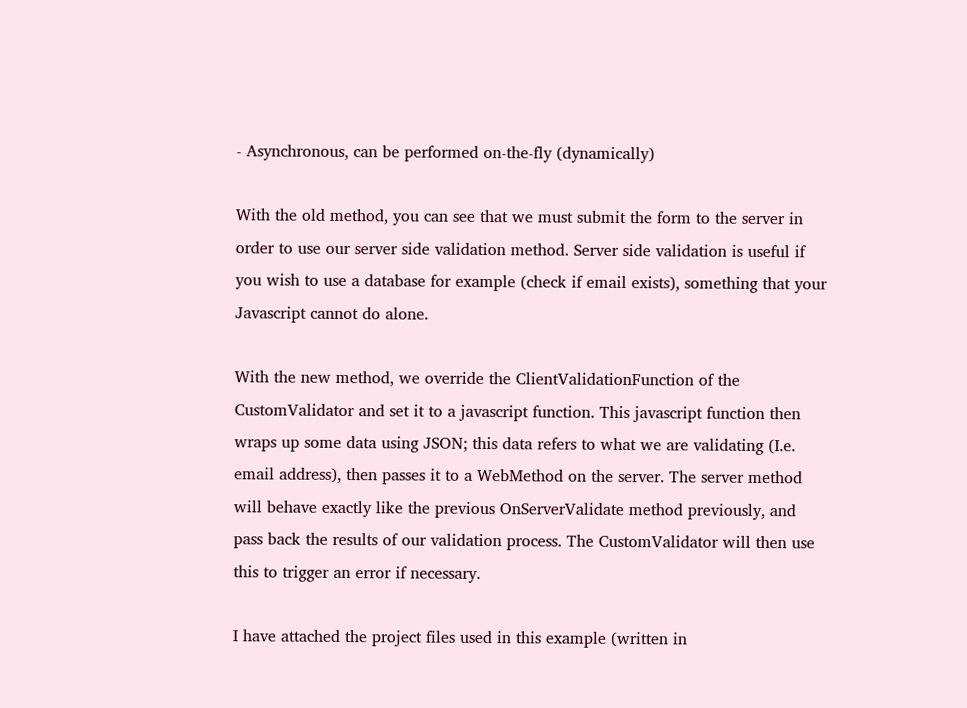- Asynchronous, can be performed on-the-fly (dynamically)

With the old method, you can see that we must submit the form to the server in order to use our server side validation method. Server side validation is useful if you wish to use a database for example (check if email exists), something that your Javascript cannot do alone.

With the new method, we override the ClientValidationFunction of the CustomValidator and set it to a javascript function. This javascript function then wraps up some data using JSON; this data refers to what we are validating (I.e. email address), then passes it to a WebMethod on the server. The server method will behave exactly like the previous OnServerValidate method previously, and pass back the results of our validation process. The CustomValidator will then use this to trigger an error if necessary.

I have attached the project files used in this example (written in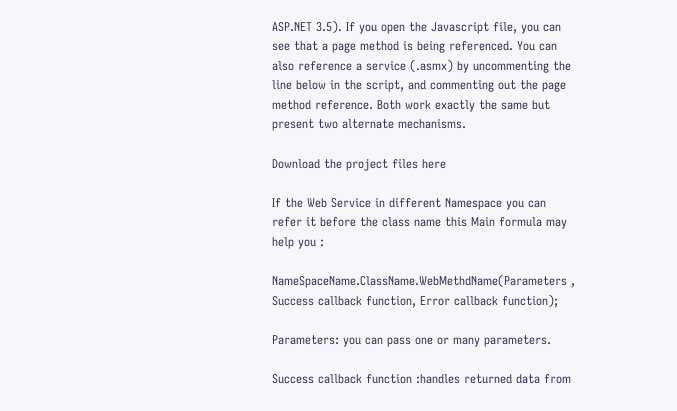ASP.NET 3.5). If you open the Javascript file, you can see that a page method is being referenced. You can also reference a service (.asmx) by uncommenting the line below in the script, and commenting out the page method reference. Both work exactly the same but present two alternate mechanisms.

Download the project files here

If the Web Service in different Namespace you can refer it before the class name this Main formula may help you :

NameSpaceName.ClassName.WebMethdName(Parameters , Success callback function, Error callback function);

Parameters: you can pass one or many parameters.

Success callback function :handles returned data from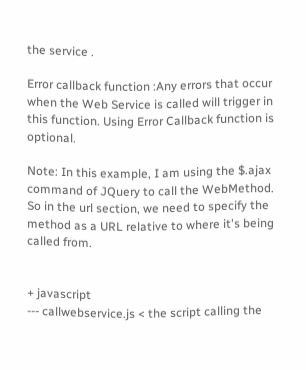the service .

Error callback function :Any errors that occur when the Web Service is called will trigger in this function. Using Error Callback function is optional.

Note: In this example, I am using the $.ajax command of JQuery to call the WebMethod. So in the url section, we need to specify the method as a URL relative to where it's being called from.


+ javascript
--- callwebservice.js < the script calling the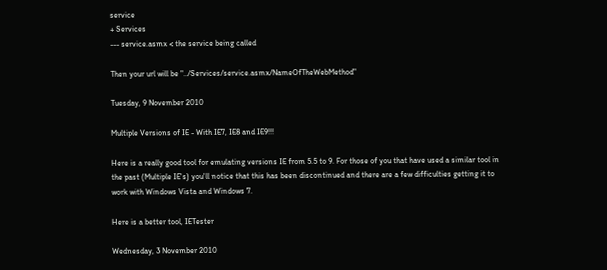service
+ Services
--- service.asmx < the service being called

Then your url will be "../Services/service.asmx/NameOfTheWebMethod"

Tuesday, 9 November 2010

Multiple Versions of IE - With IE7, IE8 and IE9!!!

Here is a really good tool for emulating versions IE from 5.5 to 9. For those of you that have used a similar tool in the past (Multiple IE's) you'll notice that this has been discontinued and there are a few difficulties getting it to work with Windows Vista and Windows 7.

Here is a better tool, IETester

Wednesday, 3 November 2010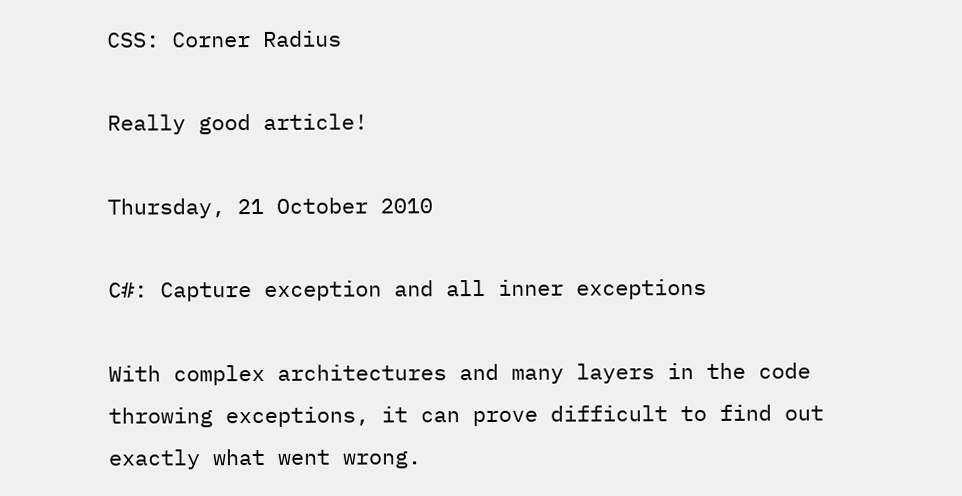CSS: Corner Radius

Really good article!

Thursday, 21 October 2010

C#: Capture exception and all inner exceptions

With complex architectures and many layers in the code throwing exceptions, it can prove difficult to find out exactly what went wrong.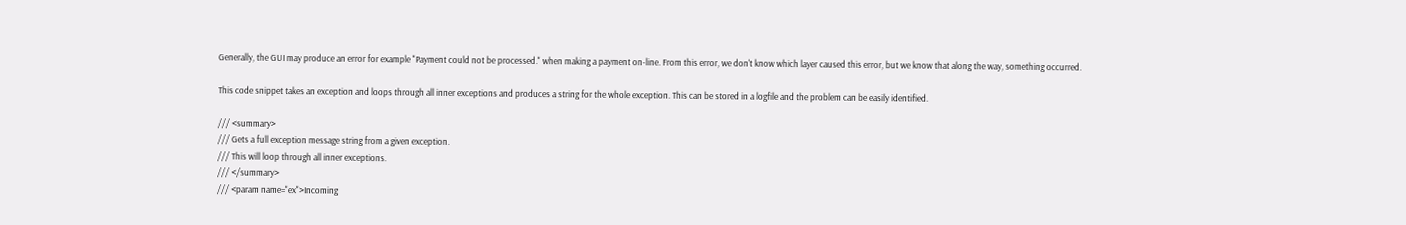Generally, the GUI may produce an error for example "Payment could not be processed." when making a payment on-line. From this error, we don't know which layer caused this error, but we know that along the way, something occurred.

This code snippet takes an exception and loops through all inner exceptions and produces a string for the whole exception. This can be stored in a logfile and the problem can be easily identified.

/// <summary>
/// Gets a full exception message string from a given exception.
/// This will loop through all inner exceptions.
/// </summary>
/// <param name="ex">Incoming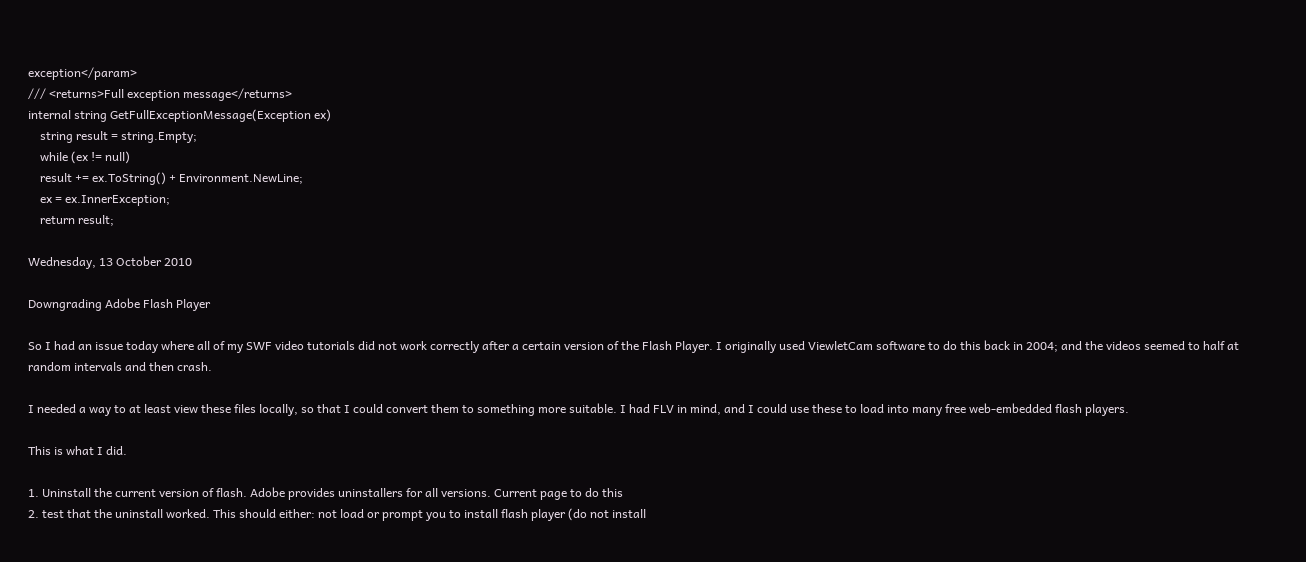exception</param>
/// <returns>Full exception message</returns>
internal string GetFullExceptionMessage(Exception ex)
    string result = string.Empty;
    while (ex != null)
    result += ex.ToString() + Environment.NewLine;
    ex = ex.InnerException;
    return result;

Wednesday, 13 October 2010

Downgrading Adobe Flash Player

So I had an issue today where all of my SWF video tutorials did not work correctly after a certain version of the Flash Player. I originally used ViewletCam software to do this back in 2004; and the videos seemed to half at random intervals and then crash.

I needed a way to at least view these files locally, so that I could convert them to something more suitable. I had FLV in mind, and I could use these to load into many free web-embedded flash players.

This is what I did.

1. Uninstall the current version of flash. Adobe provides uninstallers for all versions. Current page to do this
2. test that the uninstall worked. This should either: not load or prompt you to install flash player (do not install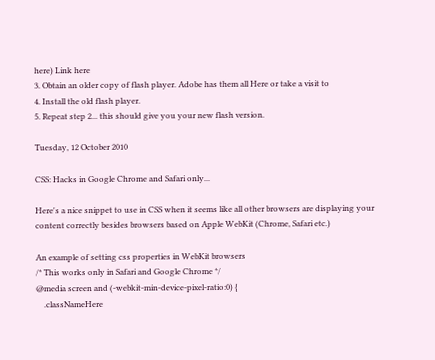here) Link here
3. Obtain an older copy of flash player. Adobe has them all Here or take a visit to
4. Install the old flash player.
5. Repeat step 2... this should give you your new flash version.

Tuesday, 12 October 2010

CSS: Hacks in Google Chrome and Safari only...

Here's a nice snippet to use in CSS when it seems like all other browsers are displaying your content correctly besides browsers based on Apple WebKit (Chrome, Safari etc.)

An example of setting css properties in WebKit browsers
/* This works only in Safari and Google Chrome */
@media screen and (-webkit-min-device-pixel-ratio:0) {
    .classNameHere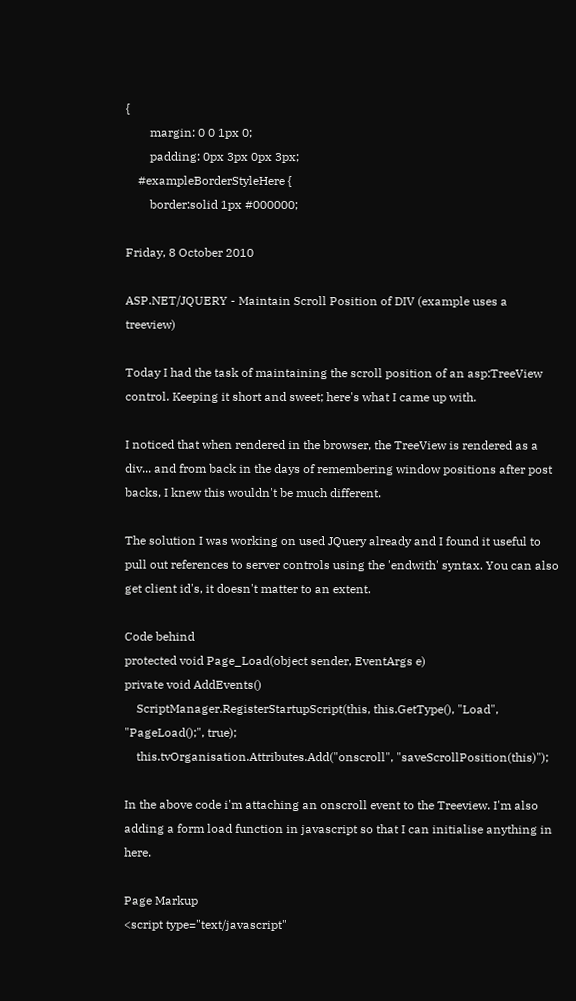{
        margin: 0 0 1px 0;
        padding: 0px 3px 0px 3px;
    #exampleBorderStyleHere {
        border:solid 1px #000000;

Friday, 8 October 2010

ASP.NET/JQUERY - Maintain Scroll Position of DIV (example uses a treeview)

Today I had the task of maintaining the scroll position of an asp:TreeView control. Keeping it short and sweet; here's what I came up with.

I noticed that when rendered in the browser, the TreeView is rendered as a div... and from back in the days of remembering window positions after post backs, I knew this wouldn't be much different.

The solution I was working on used JQuery already and I found it useful to pull out references to server controls using the 'endwith' syntax. You can also get client id's, it doesn't matter to an extent.

Code behind
protected void Page_Load(object sender, EventArgs e)
private void AddEvents()
    ScriptManager.RegisterStartupScript(this, this.GetType(), "Load", "PageLoad();", true);
    this.tvOrganisation.Attributes.Add("onscroll", "saveScrollPosition(this)");

In the above code i'm attaching an onscroll event to the Treeview. I'm also adding a form load function in javascript so that I can initialise anything in here.

Page Markup
<script type="text/javascript"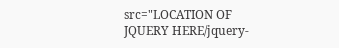src="LOCATION OF JQUERY HERE/jquery-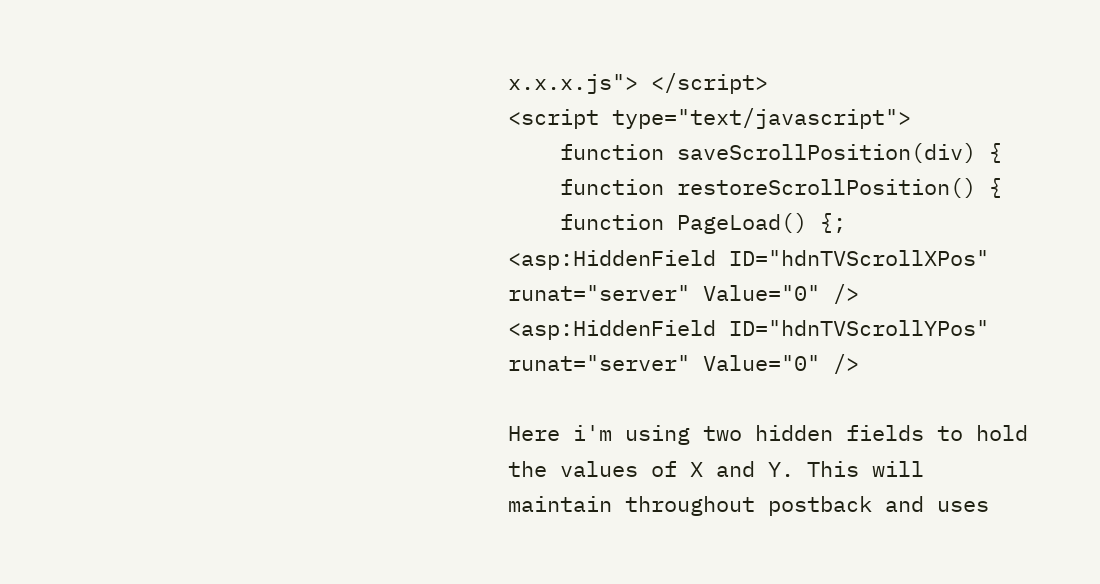x.x.x.js"> </script>
<script type="text/javascript">
    function saveScrollPosition(div) {
    function restoreScrollPosition() {
    function PageLoad() {;
<asp:HiddenField ID="hdnTVScrollXPos" runat="server" Value="0" />
<asp:HiddenField ID="hdnTVScrollYPos" runat="server" Value="0" />

Here i'm using two hidden fields to hold the values of X and Y. This will maintain throughout postback and uses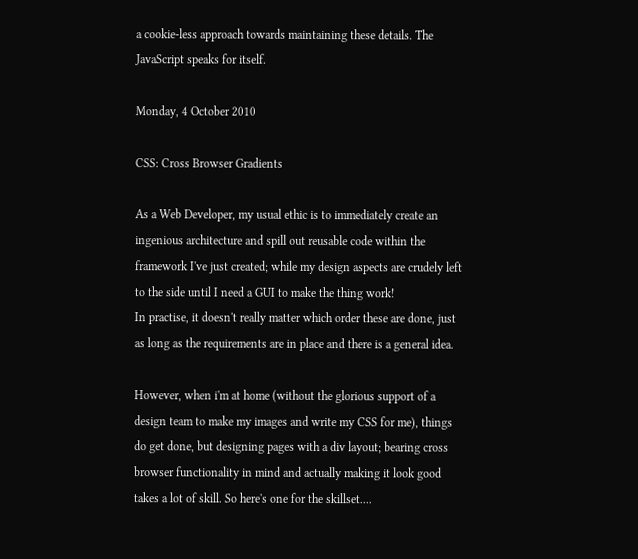a cookie-less approach towards maintaining these details. The JavaScript speaks for itself.

Monday, 4 October 2010

CSS: Cross Browser Gradients

As a Web Developer, my usual ethic is to immediately create an ingenious architecture and spill out reusable code within the framework I've just created; while my design aspects are crudely left to the side until I need a GUI to make the thing work!
In practise, it doesn't really matter which order these are done, just as long as the requirements are in place and there is a general idea.

However, when i'm at home (without the glorious support of a design team to make my images and write my CSS for me), things do get done, but designing pages with a div layout; bearing cross browser functionality in mind and actually making it look good takes a lot of skill. So here's one for the skillset....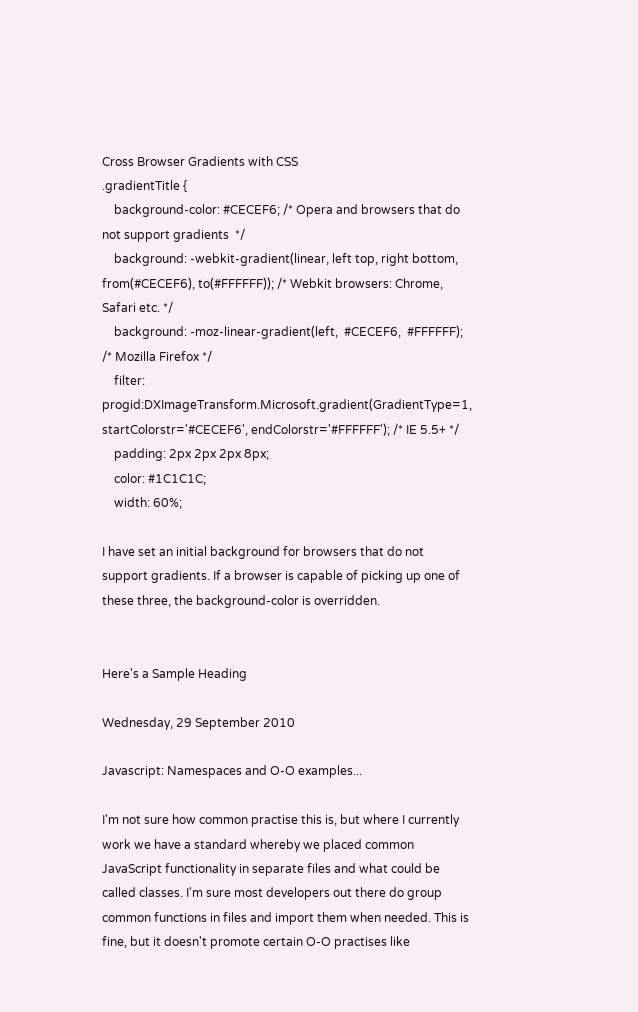Cross Browser Gradients with CSS
.gradientTitle {
    background-color: #CECEF6; /* Opera and browsers that do not support gradients  */
    background: -webkit-gradient(linear, left top, right bottom, from(#CECEF6), to(#FFFFFF)); /* Webkit browsers: Chrome, Safari etc. */
    background: -moz-linear-gradient(left,  #CECEF6,  #FFFFFF); /* Mozilla Firefox */
    filter: progid:DXImageTransform.Microsoft.gradient(GradientType=1, startColorstr='#CECEF6', endColorstr='#FFFFFF'); /* IE 5.5+ */
    padding: 2px 2px 2px 8px;
    color: #1C1C1C;
    width: 60%;

I have set an initial background for browsers that do not support gradients. If a browser is capable of picking up one of these three, the background-color is overridden.


Here's a Sample Heading

Wednesday, 29 September 2010

Javascript: Namespaces and O-O examples...

I'm not sure how common practise this is, but where I currently work we have a standard whereby we placed common JavaScript functionality in separate files and what could be called classes. I'm sure most developers out there do group common functions in files and import them when needed. This is fine, but it doesn't promote certain O-O practises like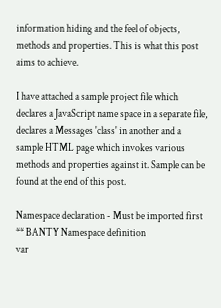information hiding and the feel of objects, methods and properties. This is what this post aims to achieve.

I have attached a sample project file which declares a JavaScript name space in a separate file, declares a Messages 'class' in another and a sample HTML page which invokes various methods and properties against it. Sample can be found at the end of this post.

Namespace declaration - Must be imported first
** BANTY Namespace definition
var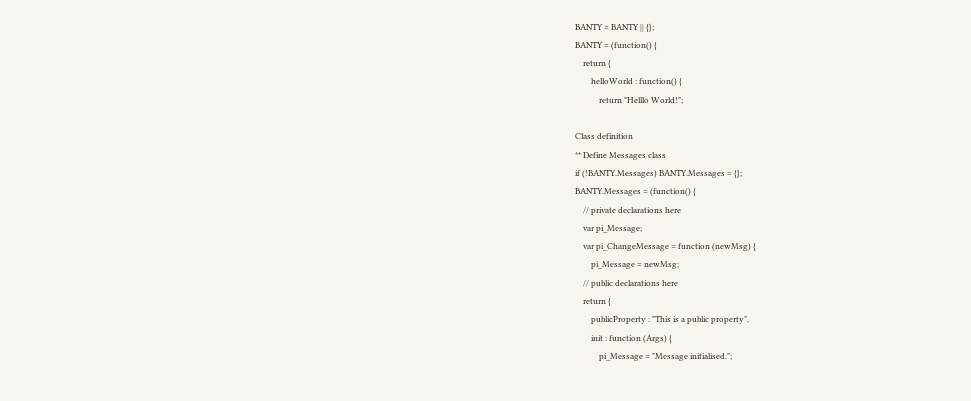BANTY = BANTY || {};
BANTY = (function() {
    return {
        helloWorld : function() {
            return "Helllo World!";

Class definition
** Define Messages class
if (!BANTY.Messages) BANTY.Messages = {};
BANTY.Messages = (function() {
    // private declarations here
    var pi_Message;
    var pi_ChangeMessage = function (newMsg) {
        pi_Message = newMsg;
    // public declarations here
    return {
        publicProperty : "This is a public property",
        init : function (Args) {
            pi_Message = "Message initialised.";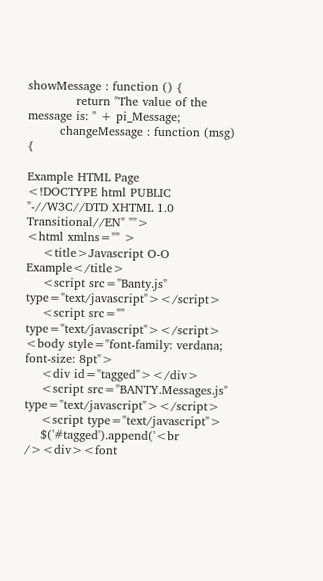showMessage : function () {
            return "The value of the message is: " + pi_Message;
        changeMessage : function (msg) {

Example HTML Page
<!DOCTYPE html PUBLIC "-//W3C//DTD XHTML 1.0 Transitional//EN" "">
<html xmlns="" >
    <title>Javascript O-O Example</title>
    <script src="Banty.js" type="text/javascript"></script>
    <script src="" type="text/javascript"></script>
<body style="font-family: verdana; font-size: 8pt">
    <div id="tagged"></div>
    <script src="BANTY.Messages.js" type="text/javascript"></script>
    <script type="text/javascript">
    $('#tagged').append('<br /><div><font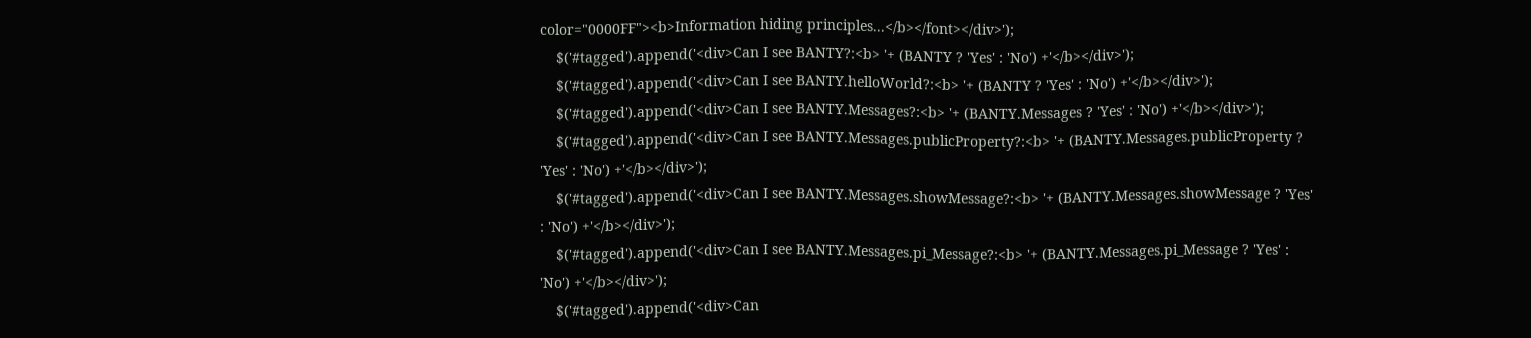color="0000FF"><b>Information hiding principles...</b></font></div>');
    $('#tagged').append('<div>Can I see BANTY?:<b> '+ (BANTY ? 'Yes' : 'No') +'</b></div>');
    $('#tagged').append('<div>Can I see BANTY.helloWorld?:<b> '+ (BANTY ? 'Yes' : 'No') +'</b></div>');
    $('#tagged').append('<div>Can I see BANTY.Messages?:<b> '+ (BANTY.Messages ? 'Yes' : 'No') +'</b></div>');
    $('#tagged').append('<div>Can I see BANTY.Messages.publicProperty?:<b> '+ (BANTY.Messages.publicProperty ? 'Yes' : 'No') +'</b></div>');
    $('#tagged').append('<div>Can I see BANTY.Messages.showMessage?:<b> '+ (BANTY.Messages.showMessage ? 'Yes' : 'No') +'</b></div>');
    $('#tagged').append('<div>Can I see BANTY.Messages.pi_Message?:<b> '+ (BANTY.Messages.pi_Message ? 'Yes' : 'No') +'</b></div>');
    $('#tagged').append('<div>Can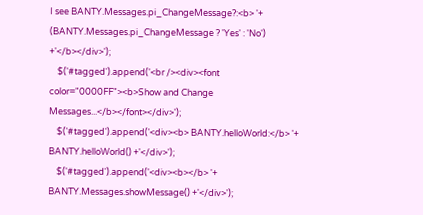I see BANTY.Messages.pi_ChangeMessage?:<b> '+ (BANTY.Messages.pi_ChangeMessage ? 'Yes' : 'No') +'</b></div>');
    $('#tagged').append('<br /><div><font color="0000FF"><b>Show and Change Messages...</b></font></div>');
    $('#tagged').append('<div><b> BANTY.helloWorld:</b> '+ BANTY.helloWorld() +'</div>');
    $('#tagged').append('<div><b></b> '+ BANTY.Messages.showMessage() +'</div>');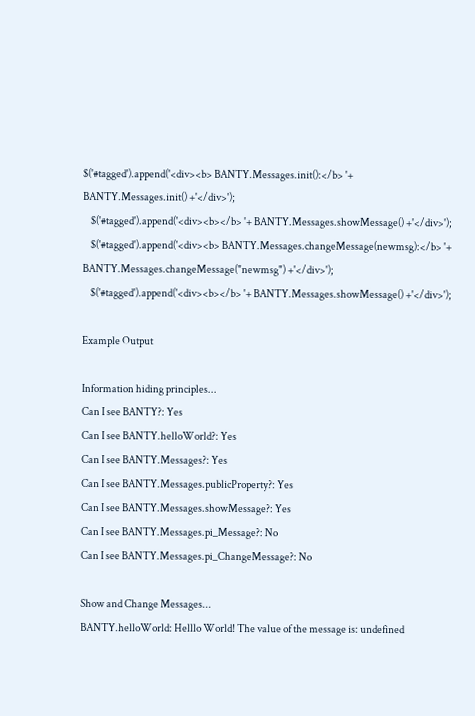$('#tagged').append('<div><b> BANTY.Messages.init():</b> '+ BANTY.Messages.init() +'</div>');
    $('#tagged').append('<div><b></b> '+ BANTY.Messages.showMessage() +'</div>');
    $('#tagged').append('<div><b> BANTY.Messages.changeMessage(newmsg):</b> '+ BANTY.Messages.changeMessage("newmsg") +'</div>');
    $('#tagged').append('<div><b></b> '+ BANTY.Messages.showMessage() +'</div>');

Example Output

Information hiding principles...
Can I see BANTY?: Yes
Can I see BANTY.helloWorld?: Yes
Can I see BANTY.Messages?: Yes
Can I see BANTY.Messages.publicProperty?: Yes
Can I see BANTY.Messages.showMessage?: Yes
Can I see BANTY.Messages.pi_Message?: No
Can I see BANTY.Messages.pi_ChangeMessage?: No

Show and Change Messages...
BANTY.helloWorld: Helllo World! The value of the message is: undefined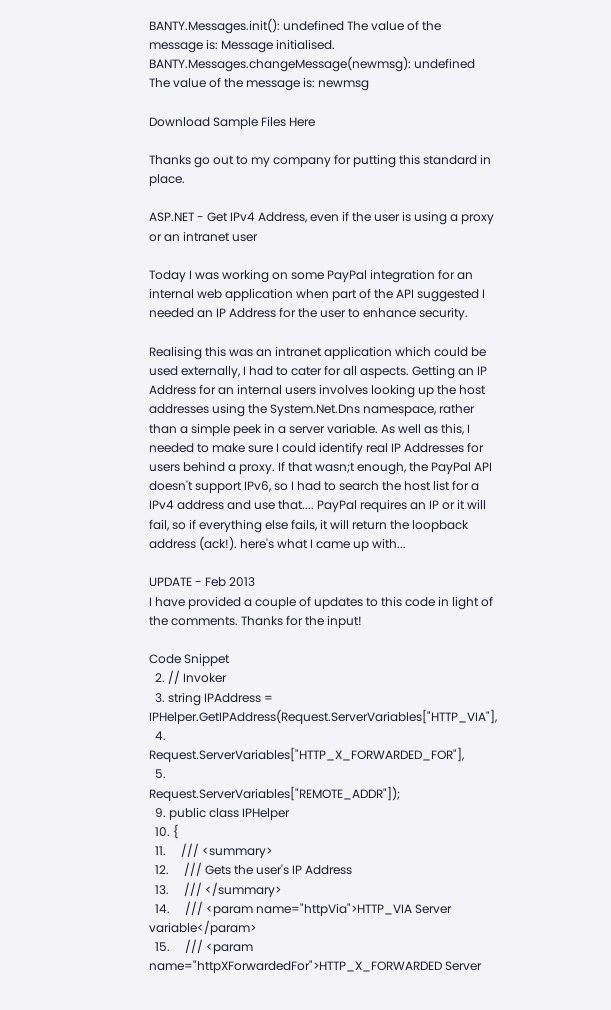BANTY.Messages.init(): undefined The value of the message is: Message initialised.
BANTY.Messages.changeMessage(newmsg): undefined The value of the message is: newmsg

Download Sample Files Here

Thanks go out to my company for putting this standard in place.

ASP.NET - Get IPv4 Address, even if the user is using a proxy or an intranet user

Today I was working on some PayPal integration for an internal web application when part of the API suggested I needed an IP Address for the user to enhance security.

Realising this was an intranet application which could be used externally, I had to cater for all aspects. Getting an IP Address for an internal users involves looking up the host addresses using the System.Net.Dns namespace, rather than a simple peek in a server variable. As well as this, I needed to make sure I could identify real IP Addresses for users behind a proxy. If that wasn;t enough, the PayPal API doesn't support IPv6, so I had to search the host list for a IPv4 address and use that.... PayPal requires an IP or it will fail, so if everything else fails, it will return the loopback address (ack!). here's what I came up with...

UPDATE - Feb 2013
I have provided a couple of updates to this code in light of the comments. Thanks for the input!

Code Snippet
  2. // Invoker
  3. string IPAddress = IPHelper.GetIPAddress(Request.ServerVariables["HTTP_VIA"],
  4.                                                 Request.ServerVariables["HTTP_X_FORWARDED_FOR"],
  5.                                                 Request.ServerVariables["REMOTE_ADDR"]);
  9. public class IPHelper
  10. {
  11.     /// <summary>
  12.     /// Gets the user's IP Address
  13.     /// </summary>
  14.     /// <param name="httpVia">HTTP_VIA Server variable</param>
  15.     /// <param name="httpXForwardedFor">HTTP_X_FORWARDED Server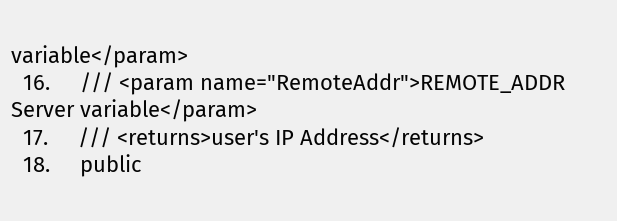variable</param>
  16.     /// <param name="RemoteAddr">REMOTE_ADDR Server variable</param>
  17.     /// <returns>user's IP Address</returns>
  18.     public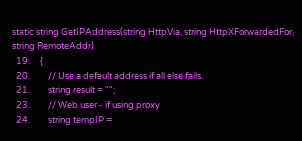static string GetIPAddress(string HttpVia, string HttpXForwardedFor, string RemoteAddr)
  19.     {
  20.         // Use a default address if all else fails.
  21.         string result = "";
  23.         // Web user - if using proxy
  24.         string tempIP =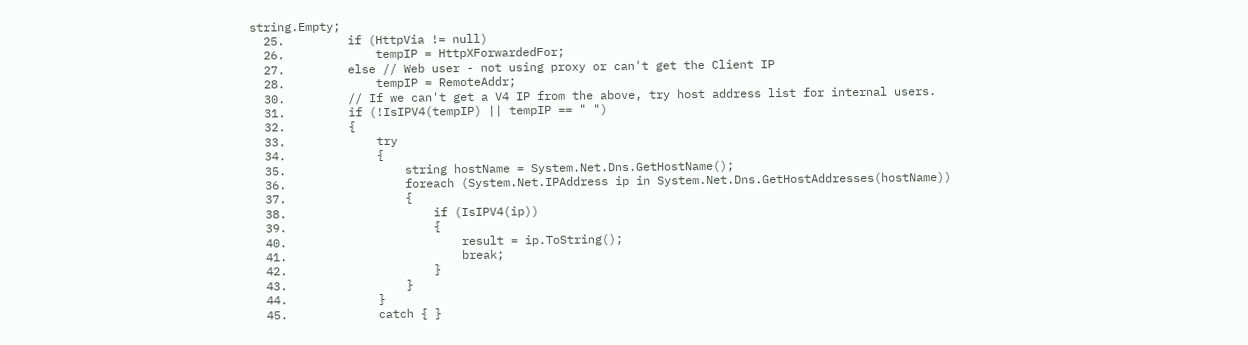string.Empty;
  25.         if (HttpVia != null)
  26.             tempIP = HttpXForwardedFor;
  27.         else // Web user - not using proxy or can't get the Client IP
  28.             tempIP = RemoteAddr;
  30.         // If we can't get a V4 IP from the above, try host address list for internal users.
  31.         if (!IsIPV4(tempIP) || tempIP == " ")
  32.         {
  33.             try
  34.             {
  35.                 string hostName = System.Net.Dns.GetHostName();
  36.                 foreach (System.Net.IPAddress ip in System.Net.Dns.GetHostAddresses(hostName))
  37.                 {
  38.                     if (IsIPV4(ip))
  39.                     {
  40.                         result = ip.ToString();
  41.                         break;
  42.                     }
  43.                 }
  44.             }
  45.             catch { }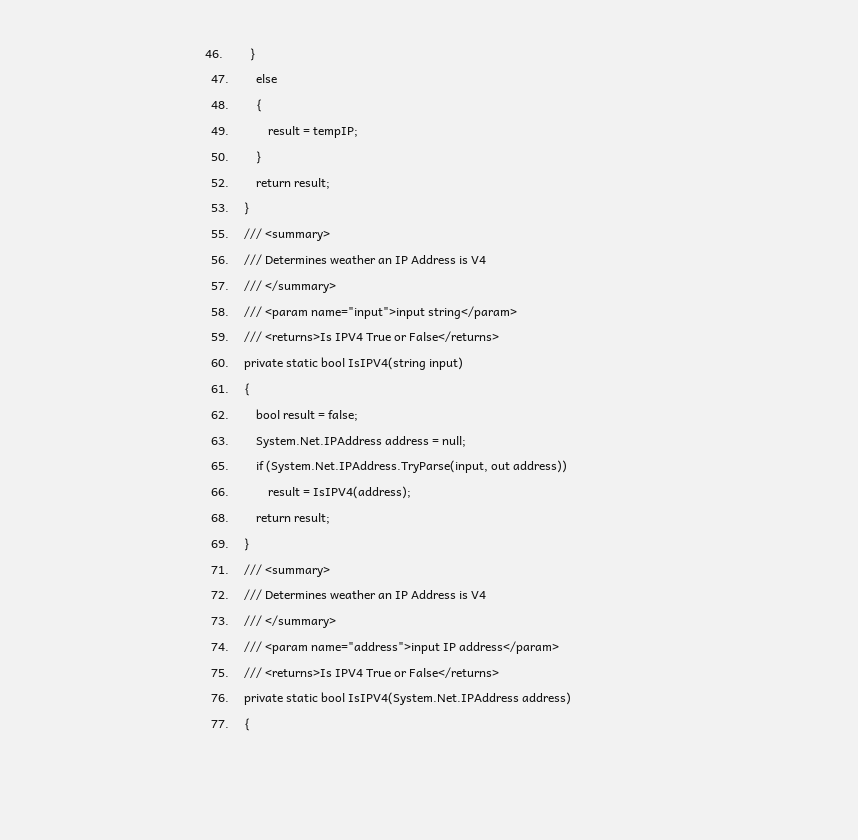46.         }
  47.         else
  48.         {
  49.             result = tempIP;
  50.         }
  52.         return result;
  53.     }
  55.     /// <summary>
  56.     /// Determines weather an IP Address is V4
  57.     /// </summary>
  58.     /// <param name="input">input string</param>
  59.     /// <returns>Is IPV4 True or False</returns>
  60.     private static bool IsIPV4(string input)
  61.     {
  62.         bool result = false;
  63.         System.Net.IPAddress address = null;
  65.         if (System.Net.IPAddress.TryParse(input, out address))
  66.             result = IsIPV4(address);
  68.         return result;
  69.     }
  71.     /// <summary>
  72.     /// Determines weather an IP Address is V4
  73.     /// </summary>
  74.     /// <param name="address">input IP address</param>
  75.     /// <returns>Is IPV4 True or False</returns>
  76.     private static bool IsIPV4(System.Net.IPAddress address)
  77.     {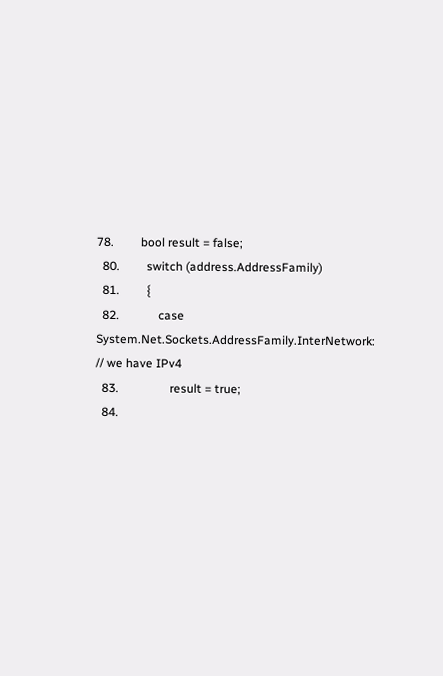78.         bool result = false;
  80.         switch (address.AddressFamily)
  81.         {
  82.             case System.Net.Sockets.AddressFamily.InterNetwork:   // we have IPv4
  83.                 result = true;
  84.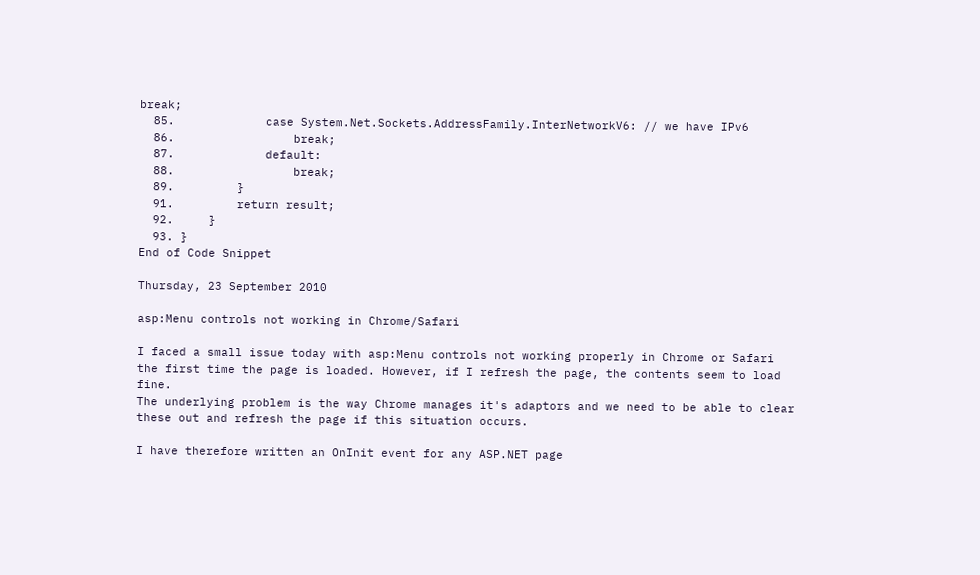break;
  85.             case System.Net.Sockets.AddressFamily.InterNetworkV6: // we have IPv6
  86.                 break;
  87.             default:
  88.                 break;
  89.         }
  91.         return result;
  92.     }
  93. }
End of Code Snippet

Thursday, 23 September 2010

asp:Menu controls not working in Chrome/Safari

I faced a small issue today with asp:Menu controls not working properly in Chrome or Safari the first time the page is loaded. However, if I refresh the page, the contents seem to load fine.
The underlying problem is the way Chrome manages it's adaptors and we need to be able to clear these out and refresh the page if this situation occurs.

I have therefore written an OnInit event for any ASP.NET page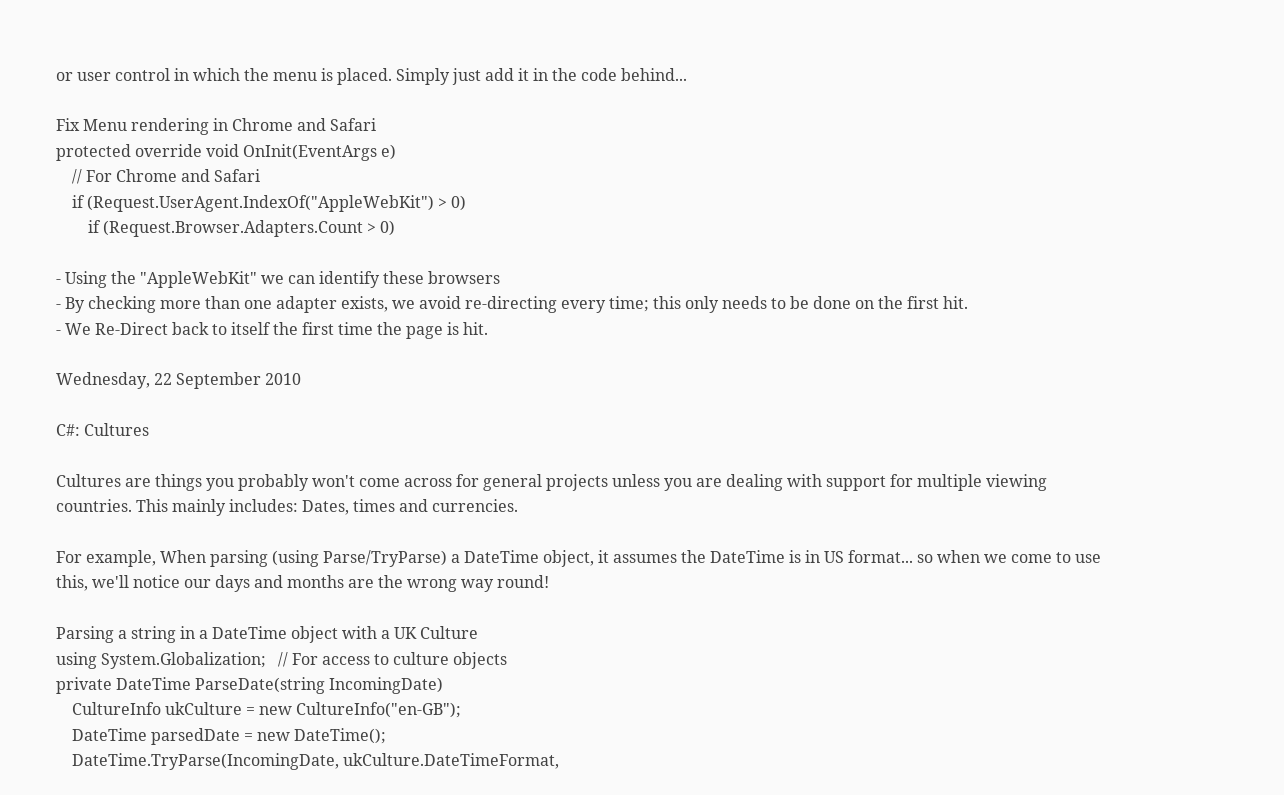or user control in which the menu is placed. Simply just add it in the code behind...

Fix Menu rendering in Chrome and Safari
protected override void OnInit(EventArgs e)
    // For Chrome and Safari
    if (Request.UserAgent.IndexOf("AppleWebKit") > 0)
        if (Request.Browser.Adapters.Count > 0)

- Using the "AppleWebKit" we can identify these browsers
- By checking more than one adapter exists, we avoid re-directing every time; this only needs to be done on the first hit.
- We Re-Direct back to itself the first time the page is hit.

Wednesday, 22 September 2010

C#: Cultures

Cultures are things you probably won't come across for general projects unless you are dealing with support for multiple viewing countries. This mainly includes: Dates, times and currencies.

For example, When parsing (using Parse/TryParse) a DateTime object, it assumes the DateTime is in US format... so when we come to use this, we'll notice our days and months are the wrong way round!

Parsing a string in a DateTime object with a UK Culture
using System.Globalization;   // For access to culture objects
private DateTime ParseDate(string IncomingDate)
    CultureInfo ukCulture = new CultureInfo("en-GB");
    DateTime parsedDate = new DateTime();
    DateTime.TryParse(IncomingDate, ukCulture.DateTimeFormat,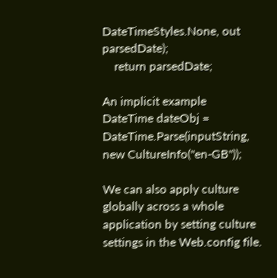DateTimeStyles.None, out parsedDate);
    return parsedDate;

An implicit example
DateTime dateObj = DateTime.Parse(inputString, new CultureInfo("en-GB"));

We can also apply culture globally across a whole application by setting culture settings in the Web.config file.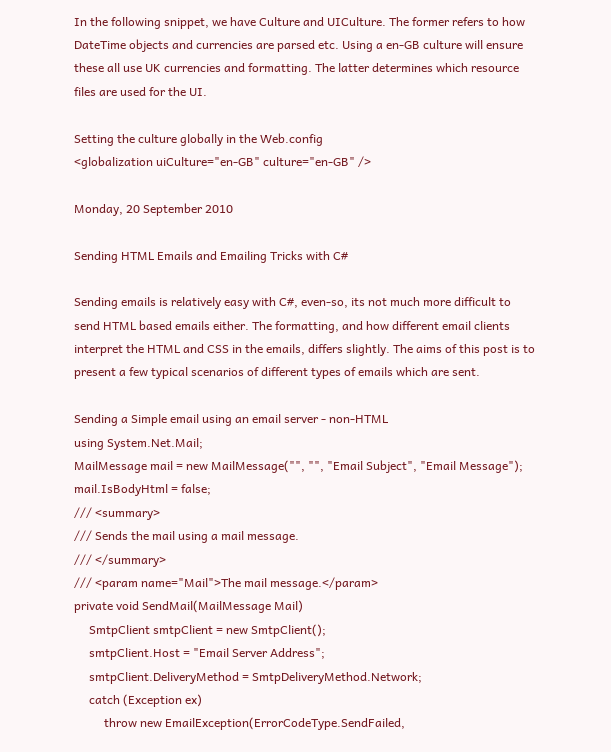In the following snippet, we have Culture and UICulture. The former refers to how DateTime objects and currencies are parsed etc. Using a en-GB culture will ensure these all use UK currencies and formatting. The latter determines which resource files are used for the UI.

Setting the culture globally in the Web.config
<globalization uiCulture="en-GB" culture="en-GB" />

Monday, 20 September 2010

Sending HTML Emails and Emailing Tricks with C#

Sending emails is relatively easy with C#, even-so, its not much more difficult to send HTML based emails either. The formatting, and how different email clients interpret the HTML and CSS in the emails, differs slightly. The aims of this post is to present a few typical scenarios of different types of emails which are sent.

Sending a Simple email using an email server - non-HTML
using System.Net.Mail;
MailMessage mail = new MailMessage("", "", "Email Subject", "Email Message");
mail.IsBodyHtml = false;
/// <summary>
/// Sends the mail using a mail message.
/// </summary>
/// <param name="Mail">The mail message.</param>
private void SendMail(MailMessage Mail)
     SmtpClient smtpClient = new SmtpClient();
     smtpClient.Host = "Email Server Address";
     smtpClient.DeliveryMethod = SmtpDeliveryMethod.Network;
     catch (Exception ex)
          throw new EmailException(ErrorCodeType.SendFailed,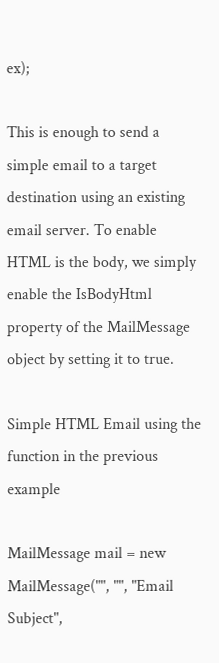ex);

This is enough to send a simple email to a target destination using an existing email server. To enable HTML is the body, we simply enable the IsBodyHtml property of the MailMessage object by setting it to true.

Simple HTML Email using the function in the previous example

MailMessage mail = new MailMessage("", "", "Email Subject",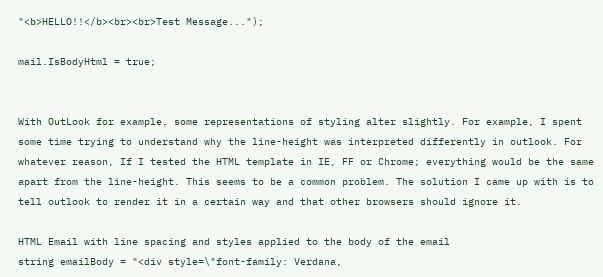"<b>HELLO!!</b><br><br>Test Message...");

mail.IsBodyHtml = true;


With OutLook for example, some representations of styling alter slightly. For example, I spent some time trying to understand why the line-height was interpreted differently in outlook. For whatever reason, If I tested the HTML template in IE, FF or Chrome; everything would be the same apart from the line-height. This seems to be a common problem. The solution I came up with is to tell outlook to render it in a certain way and that other browsers should ignore it.

HTML Email with line spacing and styles applied to the body of the email
string emailBody = "<div style=\"font-family: Verdana,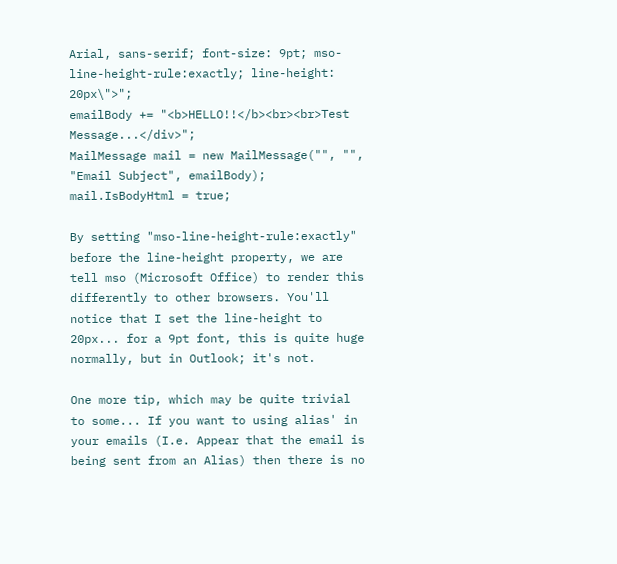Arial, sans-serif; font-size: 9pt; mso-line-height-rule:exactly; line-height: 20px\">";
emailBody += "<b>HELLO!!</b><br><br>Test Message...</div>";
MailMessage mail = new MailMessage("", "", "Email Subject", emailBody);
mail.IsBodyHtml = true;

By setting "mso-line-height-rule:exactly" before the line-height property, we are tell mso (Microsoft Office) to render this differently to other browsers. You'll notice that I set the line-height to 20px... for a 9pt font, this is quite huge normally, but in Outlook; it's not.

One more tip, which may be quite trivial to some... If you want to using alias' in your emails (I.e. Appear that the email is being sent from an Alias) then there is no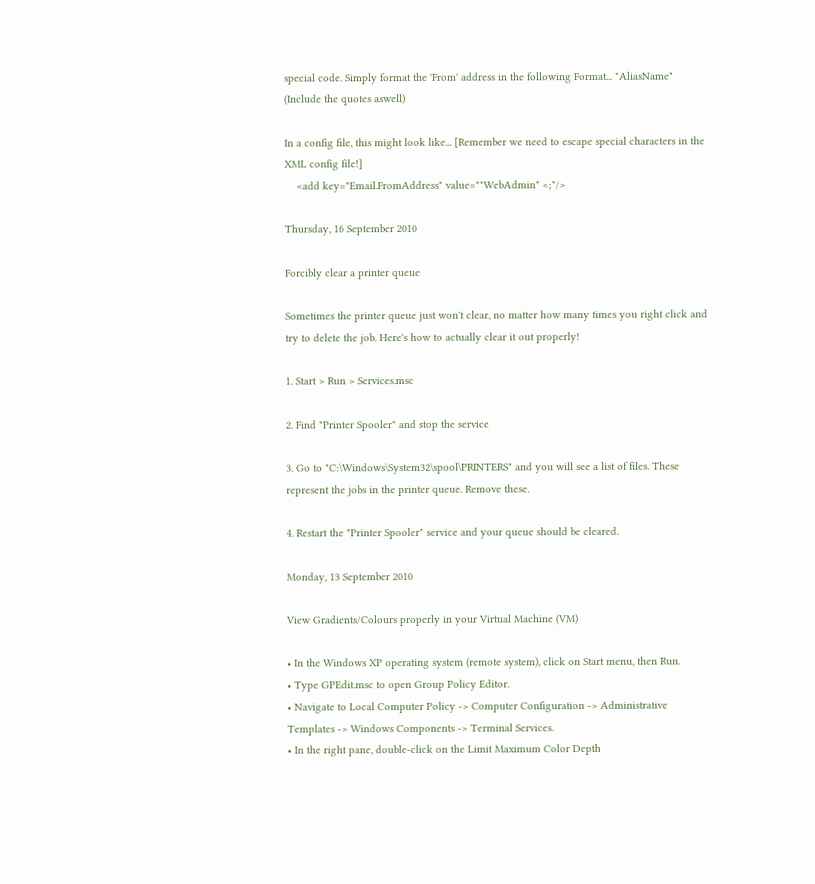special code. Simply format the 'From' address in the following Format... "AliasName" (Include the quotes aswell)

In a config file, this might look like... [Remember we need to escape special characters in the XML config file!]
    <add key="Email.FromAddress" value=""WebAdmin" <;"/>

Thursday, 16 September 2010

Forcibly clear a printer queue

Sometimes the printer queue just won't clear, no matter how many times you right click and try to delete the job. Here's how to actually clear it out properly!

1. Start > Run > Services.msc

2. Find "Printer Spooler" and stop the service

3. Go to "C:\Windows\System32\spool\PRINTERS" and you will see a list of files. These represent the jobs in the printer queue. Remove these.

4. Restart the "Printer Spooler" service and your queue should be cleared.

Monday, 13 September 2010

View Gradients/Colours properly in your Virtual Machine (VM)

• In the Windows XP operating system (remote system), click on Start menu, then Run.
• Type GPEdit.msc to open Group Policy Editor.
• Navigate to Local Computer Policy -> Computer Configuration -> Administrative Templates -> Windows Components -> Terminal Services.
• In the right pane, double-click on the Limit Maximum Color Depth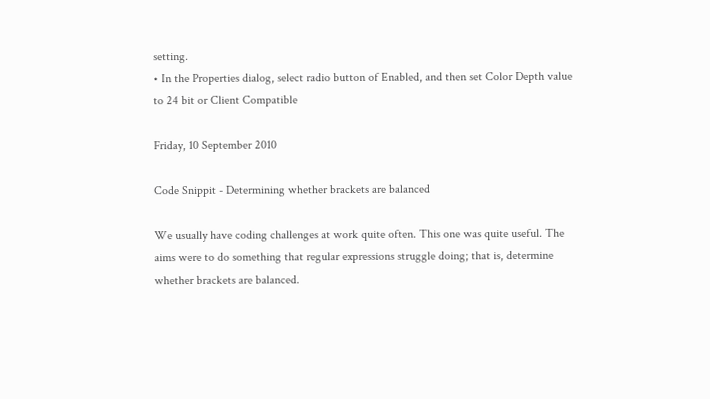setting.
• In the Properties dialog, select radio button of Enabled, and then set Color Depth value to 24 bit or Client Compatible

Friday, 10 September 2010

Code Snippit - Determining whether brackets are balanced

We usually have coding challenges at work quite often. This one was quite useful. The aims were to do something that regular expressions struggle doing; that is, determine whether brackets are balanced.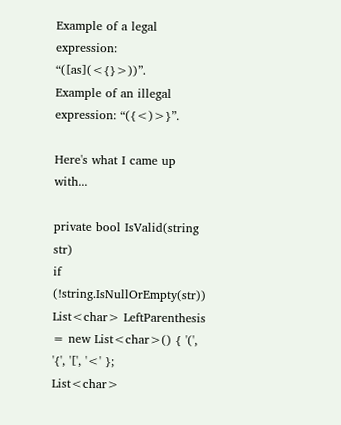Example of a legal expression: “([as](<{}>))”.
Example of an illegal expression: “({<)>}”.

Here's what I came up with...

private bool IsValid(string str)
if (!string.IsNullOrEmpty(str))
List<char> LeftParenthesis = new List<char>() { '(', '{', '[', '<' };
List<char>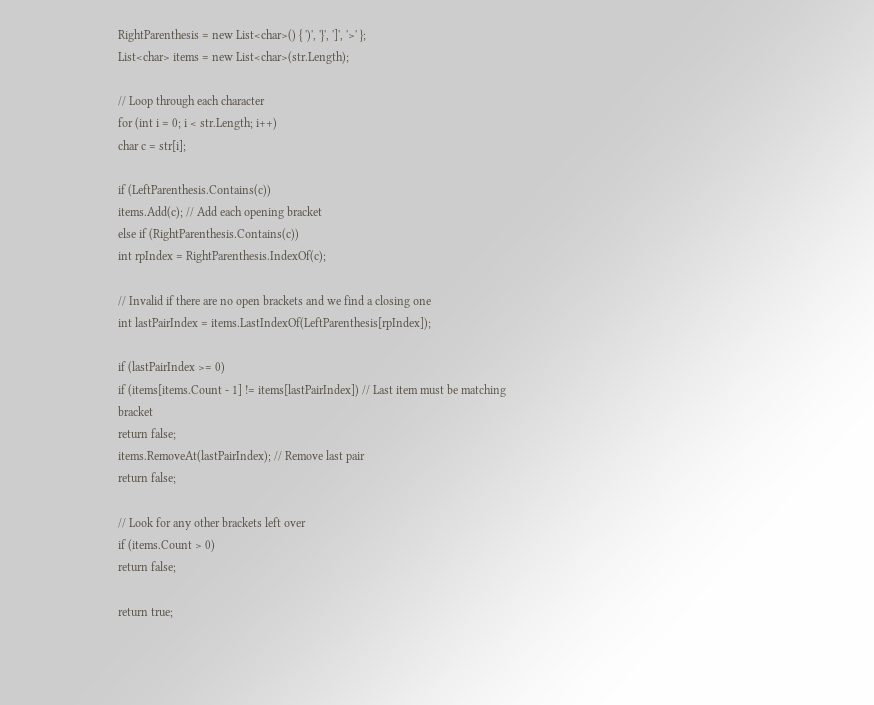RightParenthesis = new List<char>() { ')', '}', ']', '>' };
List<char> items = new List<char>(str.Length);

// Loop through each character
for (int i = 0; i < str.Length; i++)
char c = str[i];

if (LeftParenthesis.Contains(c))
items.Add(c); // Add each opening bracket
else if (RightParenthesis.Contains(c))
int rpIndex = RightParenthesis.IndexOf(c);

// Invalid if there are no open brackets and we find a closing one
int lastPairIndex = items.LastIndexOf(LeftParenthesis[rpIndex]);

if (lastPairIndex >= 0)
if (items[items.Count - 1] != items[lastPairIndex]) // Last item must be matching bracket
return false;
items.RemoveAt(lastPairIndex); // Remove last pair
return false;

// Look for any other brackets left over
if (items.Count > 0)
return false;

return true;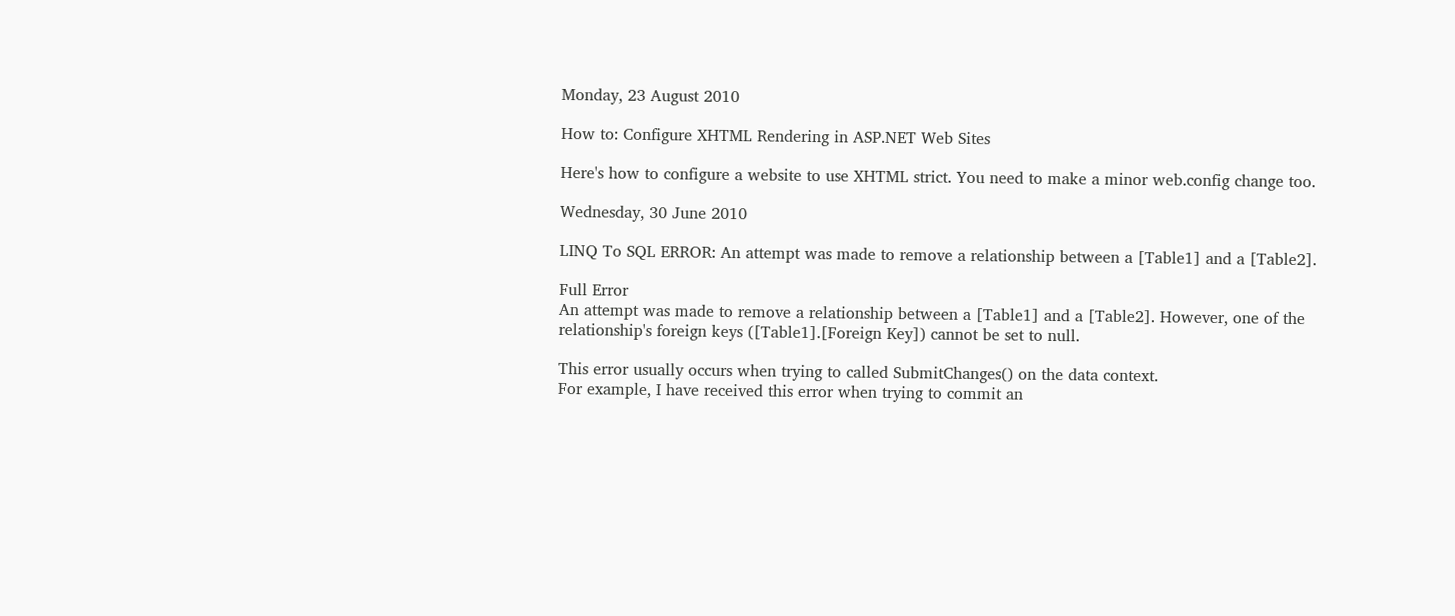Monday, 23 August 2010

How to: Configure XHTML Rendering in ASP.NET Web Sites

Here's how to configure a website to use XHTML strict. You need to make a minor web.config change too.

Wednesday, 30 June 2010

LINQ To SQL ERROR: An attempt was made to remove a relationship between a [Table1] and a [Table2].

Full Error
An attempt was made to remove a relationship between a [Table1] and a [Table2]. However, one of the relationship's foreign keys ([Table1].[Foreign Key]) cannot be set to null.

This error usually occurs when trying to called SubmitChanges() on the data context.
For example, I have received this error when trying to commit an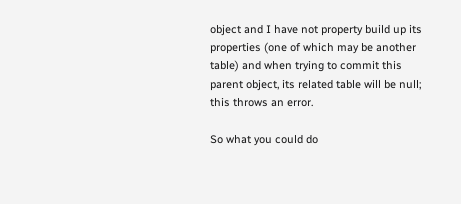object and I have not property build up its properties (one of which may be another table) and when trying to commit this parent object, its related table will be null; this throws an error.

So what you could do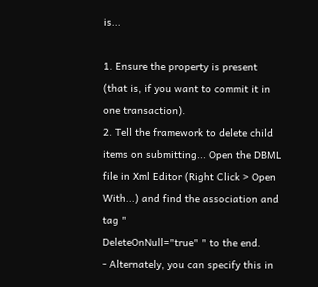is...

1. Ensure the property is present (that is, if you want to commit it in one transaction).
2. Tell the framework to delete child items on submitting... Open the DBML file in Xml Editor (Right Click > Open With...) and find the association and tag "
DeleteOnNull="true" " to the end.
- Alternately, you can specify this in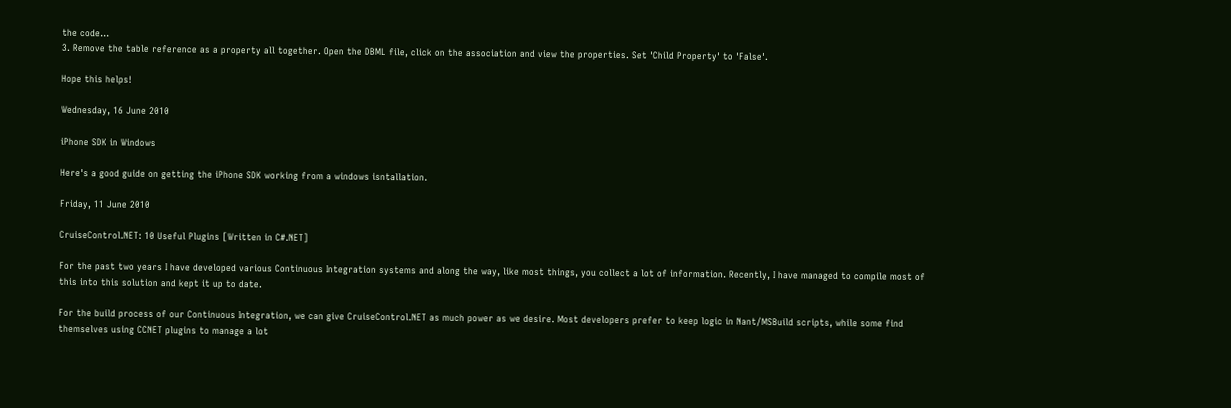the code...
3. Remove the table reference as a property all together. Open the DBML file, click on the association and view the properties. Set 'Child Property' to 'False'.

Hope this helps!

Wednesday, 16 June 2010

iPhone SDK in Windows

Here's a good guide on getting the iPhone SDK working from a windows isntallation.

Friday, 11 June 2010

CruiseControl.NET: 10 Useful Plugins [Written in C#.NET]

For the past two years I have developed various Continuous Integration systems and along the way, like most things, you collect a lot of information. Recently, I have managed to compile most of this into this solution and kept it up to date.

For the build process of our Continuous Integration, we can give CruiseControl.NET as much power as we desire. Most developers prefer to keep logic in Nant/MSBuild scripts, while some find themselves using CCNET plugins to manage a lot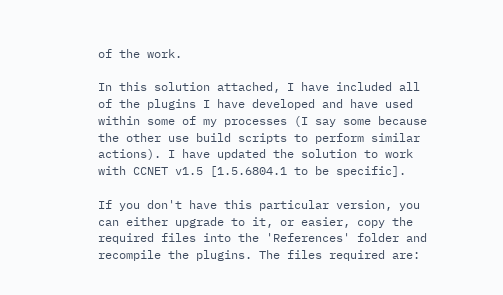of the work.

In this solution attached, I have included all of the plugins I have developed and have used within some of my processes (I say some because the other use build scripts to perform similar actions). I have updated the solution to work with CCNET v1.5 [1.5.6804.1 to be specific].

If you don't have this particular version, you can either upgrade to it, or easier, copy the required files into the 'References' folder and recompile the plugins. The files required are: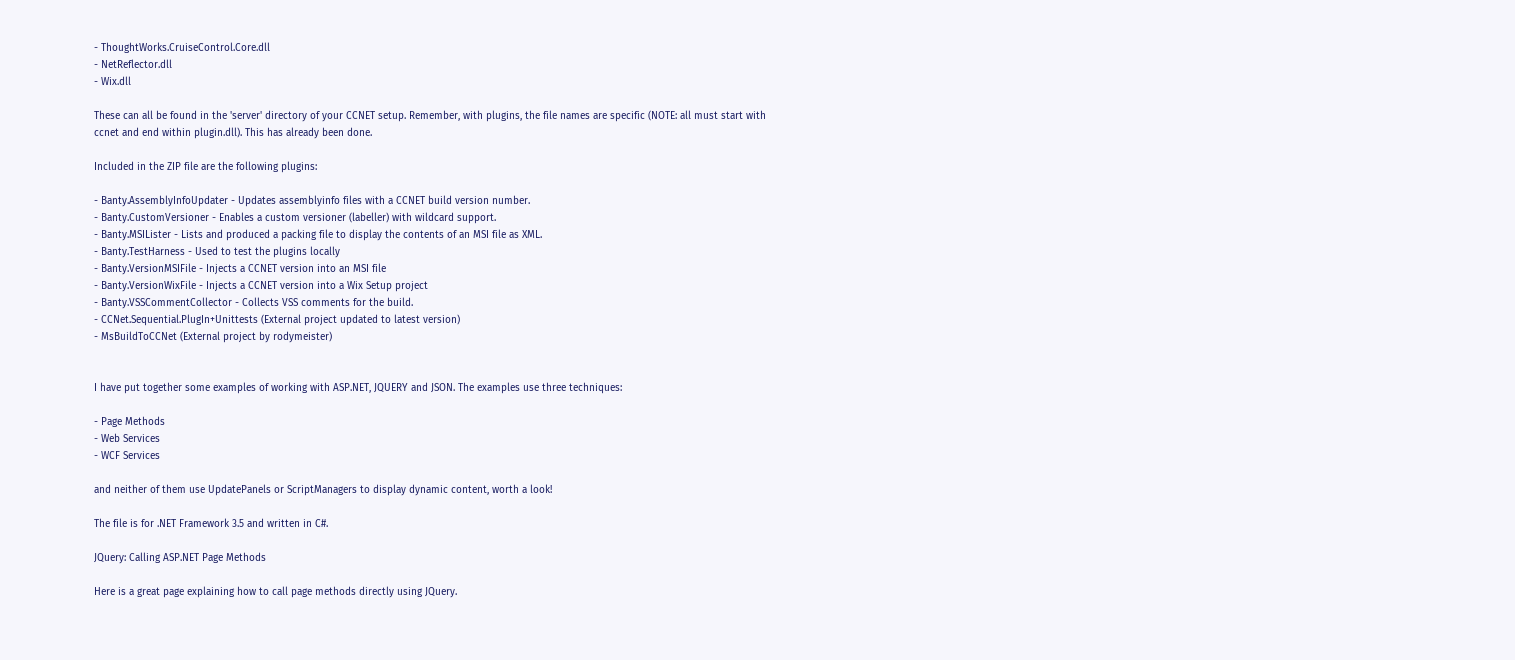- ThoughtWorks.CruiseControl.Core.dll
- NetReflector.dll
- Wix.dll

These can all be found in the 'server' directory of your CCNET setup. Remember, with plugins, the file names are specific (NOTE: all must start with ccnet and end within plugin.dll). This has already been done.

Included in the ZIP file are the following plugins:

- Banty.AssemblyInfoUpdater - Updates assemblyinfo files with a CCNET build version number.
- Banty.CustomVersioner - Enables a custom versioner (labeller) with wildcard support.
- Banty.MSILister - Lists and produced a packing file to display the contents of an MSI file as XML.
- Banty.TestHarness - Used to test the plugins locally
- Banty.VersionMSIFile - Injects a CCNET version into an MSI file
- Banty.VersionWixFile - Injects a CCNET version into a Wix Setup project
- Banty.VSSCommentCollector - Collects VSS comments for the build.
- CCNet.Sequential.PlugIn+Unittests (External project updated to latest version)
- MsBuildToCCNet (External project by rodymeister)


I have put together some examples of working with ASP.NET, JQUERY and JSON. The examples use three techniques:

- Page Methods
- Web Services
- WCF Services

and neither of them use UpdatePanels or ScriptManagers to display dynamic content, worth a look!

The file is for .NET Framework 3.5 and written in C#.

JQuery: Calling ASP.NET Page Methods

Here is a great page explaining how to call page methods directly using JQuery.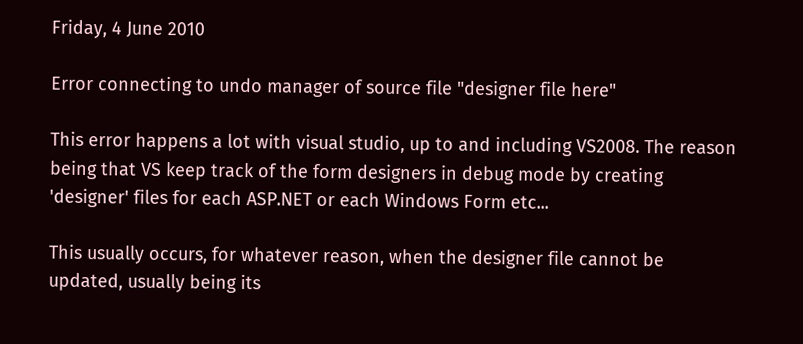Friday, 4 June 2010

Error connecting to undo manager of source file "designer file here"

This error happens a lot with visual studio, up to and including VS2008. The reason being that VS keep track of the form designers in debug mode by creating 'designer' files for each ASP.NET or each Windows Form etc...

This usually occurs, for whatever reason, when the designer file cannot be updated, usually being its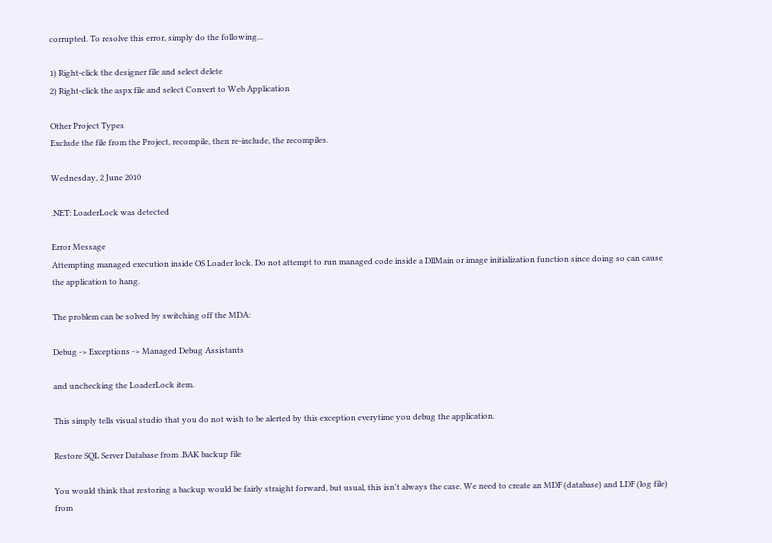corrupted. To resolve this error, simply do the following...

1) Right-click the designer file and select delete
2) Right-click the aspx file and select Convert to Web Application

Other Project Types
Exclude the file from the Project, recompile, then re-include, the recompiles.

Wednesday, 2 June 2010

.NET: LoaderLock was detected

Error Message
Attempting managed execution inside OS Loader lock. Do not attempt to run managed code inside a DllMain or image initialization function since doing so can cause the application to hang.

The problem can be solved by switching off the MDA:

Debug -> Exceptions -> Managed Debug Assistants

and unchecking the LoaderLock item.

This simply tells visual studio that you do not wish to be alerted by this exception everytime you debug the application.

Restore SQL Server Database from .BAK backup file

You would think that restoring a backup would be fairly straight forward, but usual, this isn't always the case. We need to create an MDF (database) and LDF (log file) from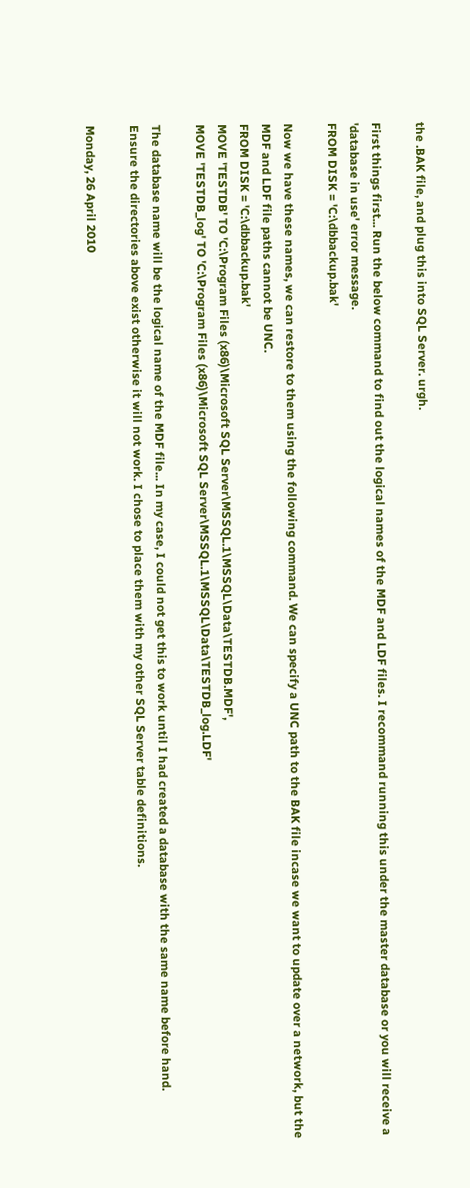the .BAK file, and plug this into SQL Server. urgh.

First things first... Run the below command to find out the logical names of the MDF and LDF files. I recommand running this under the master database or you will receive a 'database in use' error message.
FROM DISK = 'C:\dbbackup.bak'

Now we have these names, we can restore to them using the following command. We can specify a UNC path to the BAK file incase we want to update over a network, but the MDF and LDF file paths cannot be UNC.
FROM DISK = 'C:\dbbackup.bak'
MOVE 'TESTDB' TO 'C:\Program Files (x86)\Microsoft SQL Server\MSSQL.1\MSSQL\Data\TESTDB.MDF',
MOVE 'TESTDB_log' TO 'C:\Program Files (x86)\Microsoft SQL Server\MSSQL.1\MSSQL\Data\TESTDB_log.LDF'

The database name will be the logical name of the MDF file... In my case, I could not get this to work until I had created a database with the same name before hand.
Ensure the directories above exist otherwise it will not work. I chose to place them with my other SQL Server table definitions.

Monday, 26 April 2010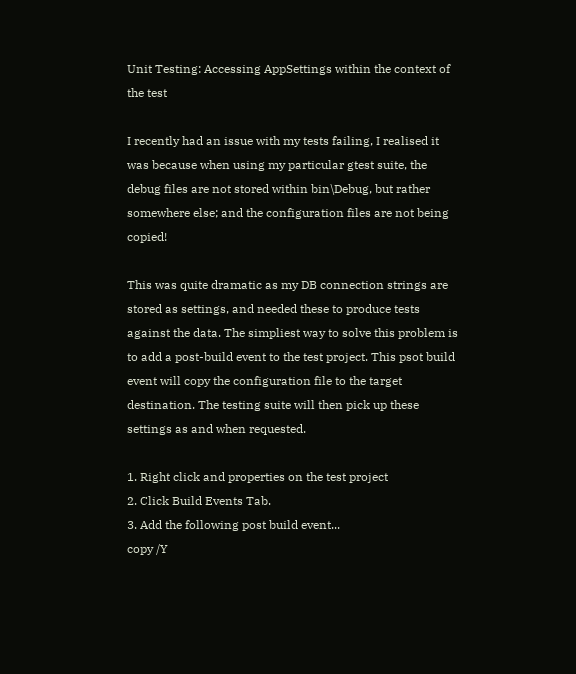Unit Testing: Accessing AppSettings within the context of the test

I recently had an issue with my tests failing, I realised it was because when using my particular gtest suite, the debug files are not stored within bin\Debug, but rather somewhere else; and the configuration files are not being copied!

This was quite dramatic as my DB connection strings are stored as settings, and needed these to produce tests against the data. The simpliest way to solve this problem is to add a post-build event to the test project. This psot build event will copy the configuration file to the target destination. The testing suite will then pick up these settings as and when requested.

1. Right click and properties on the test project
2. Click Build Events Tab.
3. Add the following post build event...
copy /Y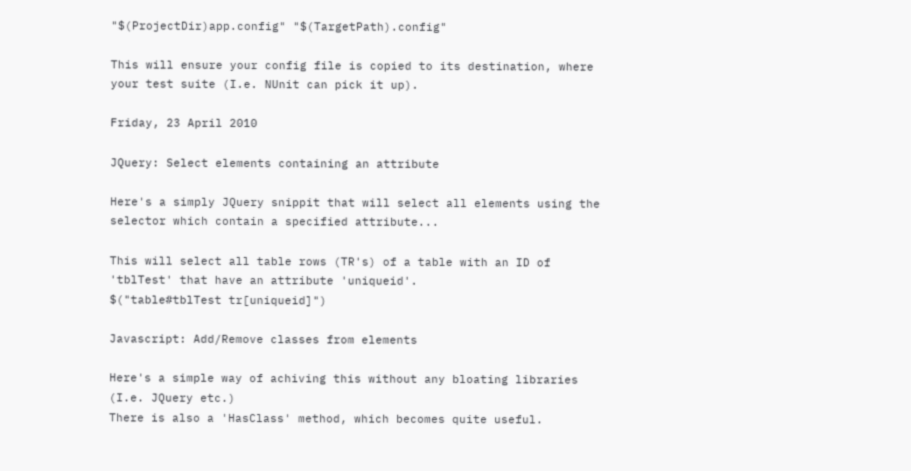"$(ProjectDir)app.config" "$(TargetPath).config"

This will ensure your config file is copied to its destination, where your test suite (I.e. NUnit can pick it up).

Friday, 23 April 2010

JQuery: Select elements containing an attribute

Here's a simply JQuery snippit that will select all elements using the selector which contain a specified attribute...

This will select all table rows (TR's) of a table with an ID of 'tblTest' that have an attribute 'uniqueid'.
$("table#tblTest tr[uniqueid]")

Javascript: Add/Remove classes from elements

Here's a simple way of achiving this without any bloating libraries (I.e. JQuery etc.)
There is also a 'HasClass' method, which becomes quite useful.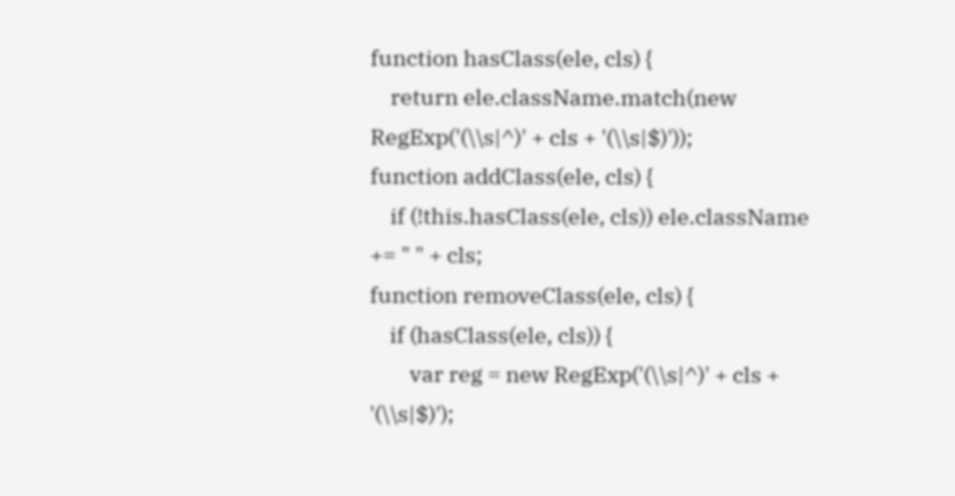function hasClass(ele, cls) {
    return ele.className.match(new RegExp('(\\s|^)' + cls + '(\\s|$)'));
function addClass(ele, cls) {
    if (!this.hasClass(ele, cls)) ele.className += " " + cls;
function removeClass(ele, cls) {
    if (hasClass(ele, cls)) {
        var reg = new RegExp('(\\s|^)' + cls + '(\\s|$)');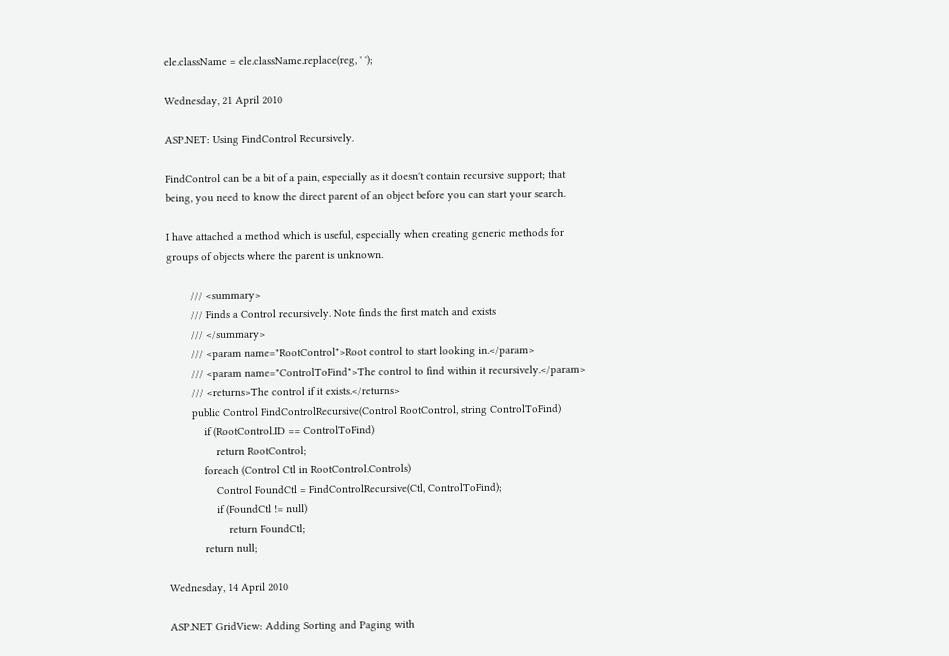ele.className = ele.className.replace(reg, ' ');

Wednesday, 21 April 2010

ASP.NET: Using FindControl Recursively.

FindControl can be a bit of a pain, especially as it doesn't contain recursive support; that being, you need to know the direct parent of an object before you can start your search.

I have attached a method which is useful, especially when creating generic methods for groups of objects where the parent is unknown.

        /// <summary>
        /// Finds a Control recursively. Note finds the first match and exists
        /// </summary>
        /// <param name="RootControl">Root control to start looking in.</param>
        /// <param name="ControlToFind">The control to find within it recursively.</param>
        /// <returns>The control if it exists.</returns>
        public Control FindControlRecursive(Control RootControl, string ControlToFind)
            if (RootControl.ID == ControlToFind)
                return RootControl;
            foreach (Control Ctl in RootControl.Controls)
                Control FoundCtl = FindControlRecursive(Ctl, ControlToFind);
                if (FoundCtl != null)
                    return FoundCtl;
            return null;

Wednesday, 14 April 2010

ASP.NET GridView: Adding Sorting and Paging with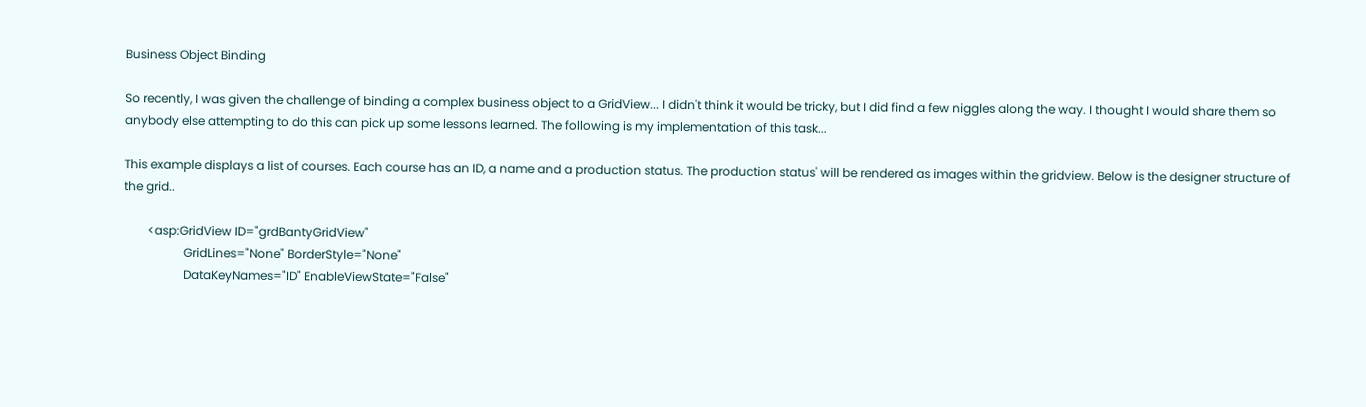Business Object Binding

So recently, I was given the challenge of binding a complex business object to a GridView... I didn't think it would be tricky, but I did find a few niggles along the way. I thought I would share them so anybody else attempting to do this can pick up some lessons learned. The following is my implementation of this task...

This example displays a list of courses. Each course has an ID, a name and a production status. The production status' will be rendered as images within the gridview. Below is the designer structure of the grid..

        <asp:GridView ID="grdBantyGridView"
                    GridLines="None" BorderStyle="None"
                    DataKeyNames="ID" EnableViewState="False"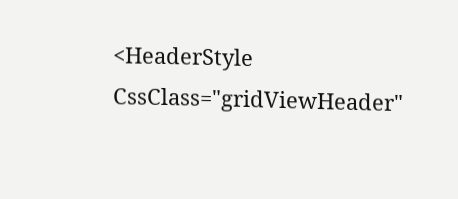<HeaderStyle CssClass="gridViewHeader"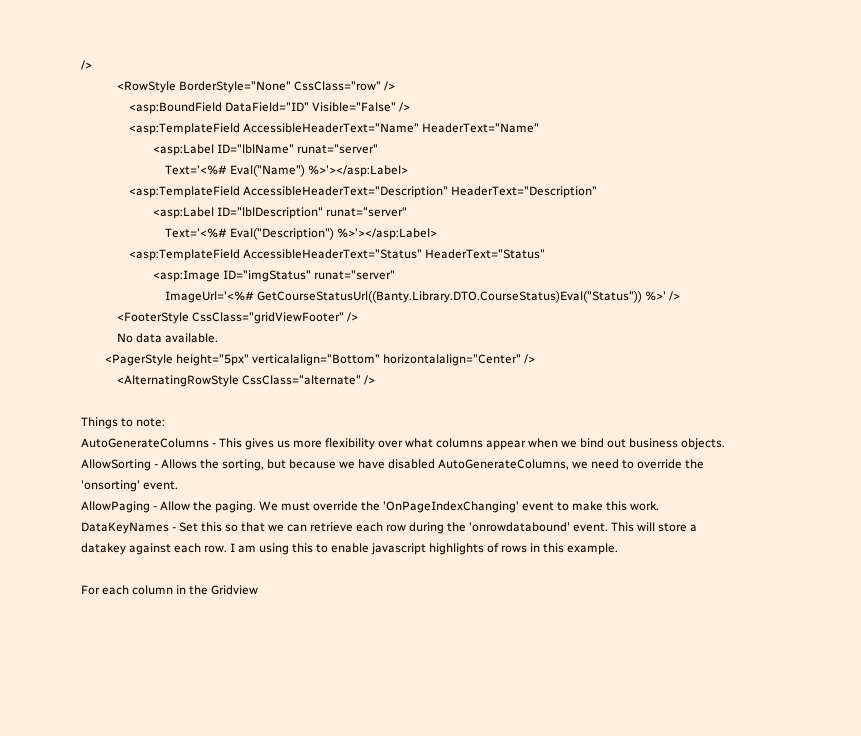/>
            <RowStyle BorderStyle="None" CssClass="row" />
                <asp:BoundField DataField="ID" Visible="False" />
                <asp:TemplateField AccessibleHeaderText="Name" HeaderText="Name"
                        <asp:Label ID="lblName" runat="server"
                            Text='<%# Eval("Name") %>'></asp:Label>
                <asp:TemplateField AccessibleHeaderText="Description" HeaderText="Description"
                        <asp:Label ID="lblDescription" runat="server"
                            Text='<%# Eval("Description") %>'></asp:Label>
                <asp:TemplateField AccessibleHeaderText="Status" HeaderText="Status"
                        <asp:Image ID="imgStatus" runat="server"
                            ImageUrl='<%# GetCourseStatusUrl((Banty.Library.DTO.CourseStatus)Eval("Status")) %>' />
            <FooterStyle CssClass="gridViewFooter" />
            No data available.
        <PagerStyle height="5px" verticalalign="Bottom" horizontalalign="Center" />
            <AlternatingRowStyle CssClass="alternate" />

Things to note:
AutoGenerateColumns - This gives us more flexibility over what columns appear when we bind out business objects.
AllowSorting - Allows the sorting, but because we have disabled AutoGenerateColumns, we need to override the 'onsorting' event.
AllowPaging - Allow the paging. We must override the 'OnPageIndexChanging' event to make this work.
DataKeyNames - Set this so that we can retrieve each row during the 'onrowdatabound' event. This will store a datakey against each row. I am using this to enable javascript highlights of rows in this example.

For each column in the Gridview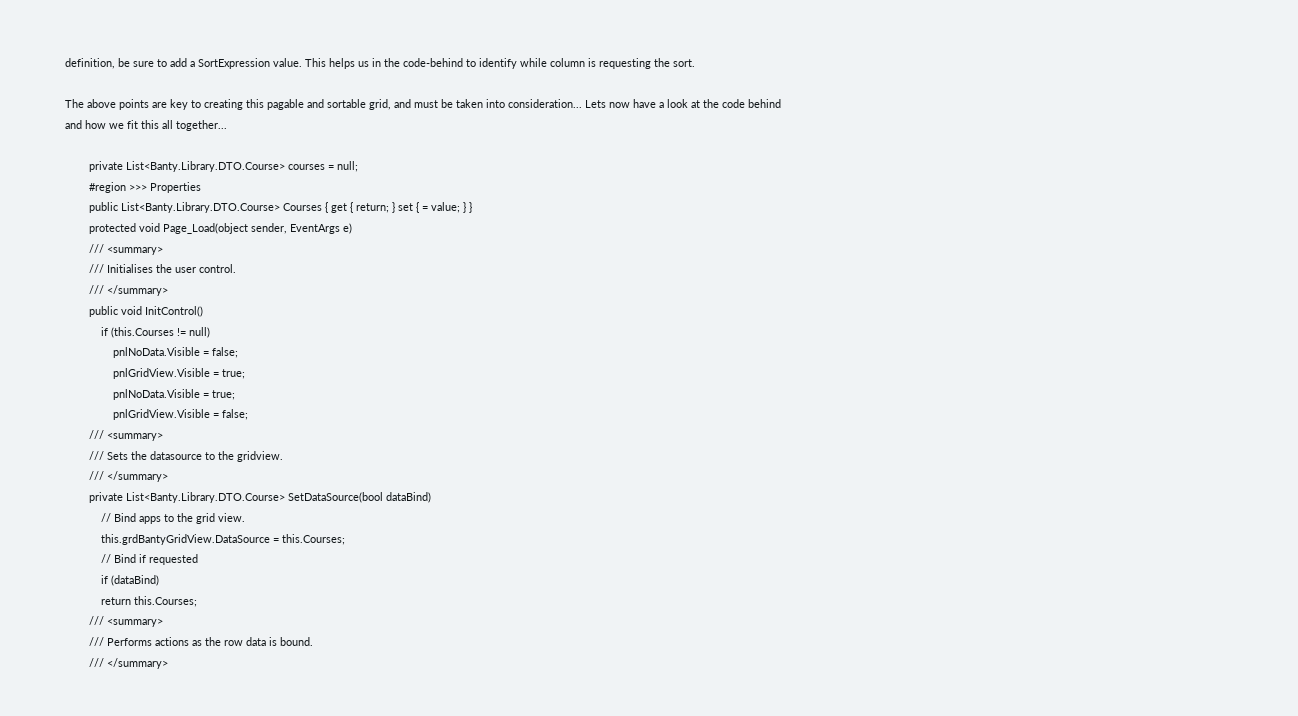definition, be sure to add a SortExpression value. This helps us in the code-behind to identify while column is requesting the sort.

The above points are key to creating this pagable and sortable grid, and must be taken into consideration... Lets now have a look at the code behind and how we fit this all together...

        private List<Banty.Library.DTO.Course> courses = null;
        #region >>> Properties
        public List<Banty.Library.DTO.Course> Courses { get { return; } set { = value; } }
        protected void Page_Load(object sender, EventArgs e)
        /// <summary>
        /// Initialises the user control.
        /// </summary>
        public void InitControl()
            if (this.Courses != null)
                pnlNoData.Visible = false;
                pnlGridView.Visible = true;
                pnlNoData.Visible = true;
                pnlGridView.Visible = false;
        /// <summary>
        /// Sets the datasource to the gridview.
        /// </summary>
        private List<Banty.Library.DTO.Course> SetDataSource(bool dataBind)
            // Bind apps to the grid view.
            this.grdBantyGridView.DataSource = this.Courses;
            // Bind if requested
            if (dataBind)
            return this.Courses;
        /// <summary>
        /// Performs actions as the row data is bound.
        /// </summary>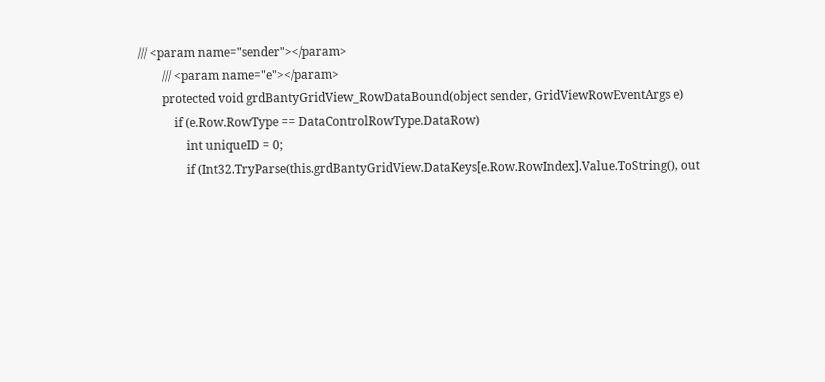/// <param name="sender"></param>
        /// <param name="e"></param>
        protected void grdBantyGridView_RowDataBound(object sender, GridViewRowEventArgs e)
            if (e.Row.RowType == DataControlRowType.DataRow)
                int uniqueID = 0;
                if (Int32.TryParse(this.grdBantyGridView.DataKeys[e.Row.RowIndex].Value.ToString(), out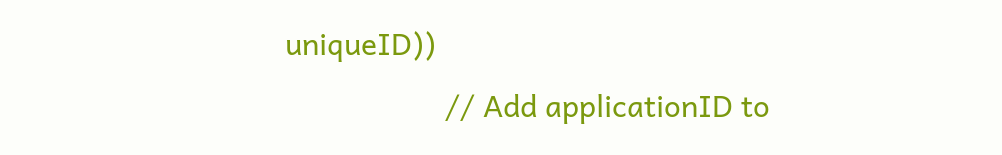uniqueID))
                    // Add applicationID to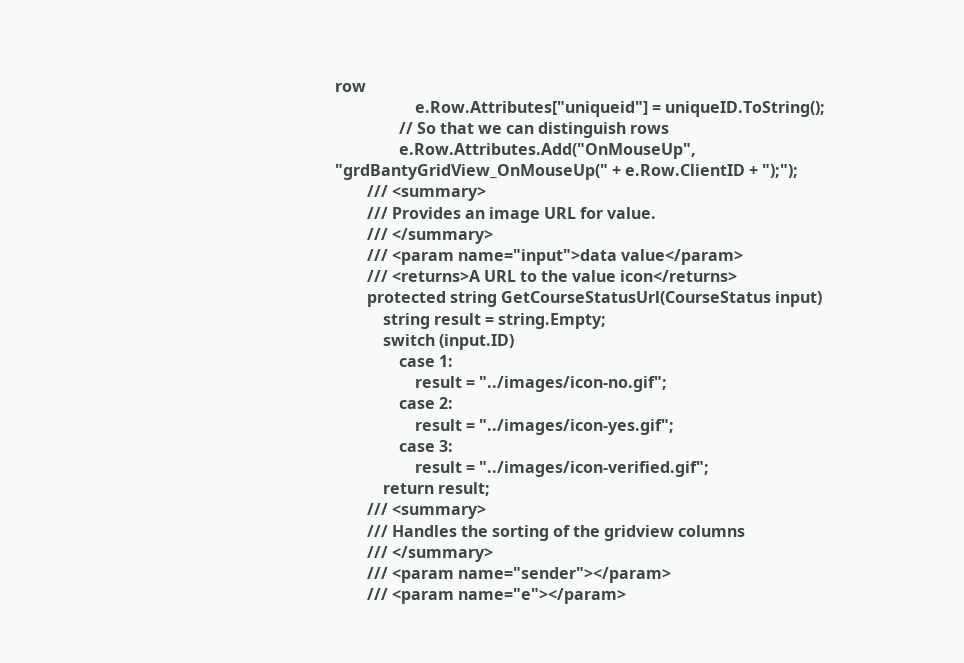row
                    e.Row.Attributes["uniqueid"] = uniqueID.ToString();
                // So that we can distinguish rows
                e.Row.Attributes.Add("OnMouseUp", "grdBantyGridView_OnMouseUp(" + e.Row.ClientID + ");");
        /// <summary>
        /// Provides an image URL for value.
        /// </summary>
        /// <param name="input">data value</param>
        /// <returns>A URL to the value icon</returns>
        protected string GetCourseStatusUrl(CourseStatus input)
            string result = string.Empty;
            switch (input.ID)
                case 1:
                    result = "../images/icon-no.gif";
                case 2:
                    result = "../images/icon-yes.gif";
                case 3:
                    result = "../images/icon-verified.gif";
            return result;
        /// <summary>
        /// Handles the sorting of the gridview columns
        /// </summary>
        /// <param name="sender"></param>
        /// <param name="e"></param>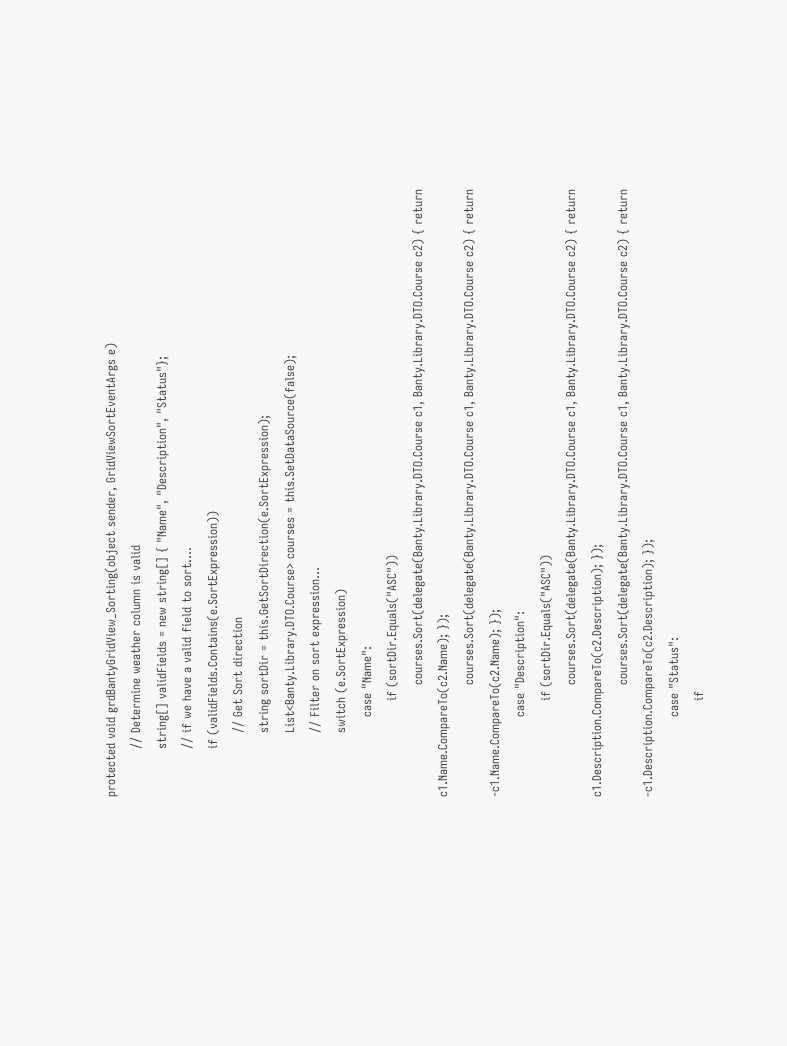protected void grdBantyGridView_Sorting(object sender, GridViewSortEventArgs e)
            // Determine weather column is valid
            string[] validFields = new string[] { "Name", "Description", "Status"};
            // if we have a valid field to sort....
            if (validFields.Contains(e.SortExpression))
                // Get Sort direction
                string sortDir = this.GetSortDirection(e.SortExpression);
                List<Banty.Library.DTO.Course> courses = this.SetDataSource(false);
                // Filter on sort expression...
                switch (e.SortExpression)
                    case "Name":
                        if (sortDir.Equals("ASC"))
                            courses.Sort(delegate(Banty.Library.DTO.Course c1, Banty.Library.DTO.Course c2) { return c1.Name.CompareTo(c2.Name); });
                            courses.Sort(delegate(Banty.Library.DTO.Course c1, Banty.Library.DTO.Course c2) { return -c1.Name.CompareTo(c2.Name); });
                    case "Description":
                        if (sortDir.Equals("ASC"))
                            courses.Sort(delegate(Banty.Library.DTO.Course c1, Banty.Library.DTO.Course c2) { return c1.Description.CompareTo(c2.Description); });
                            courses.Sort(delegate(Banty.Library.DTO.Course c1, Banty.Library.DTO.Course c2) { return -c1.Description.CompareTo(c2.Description); });
                    case "Status":
                        if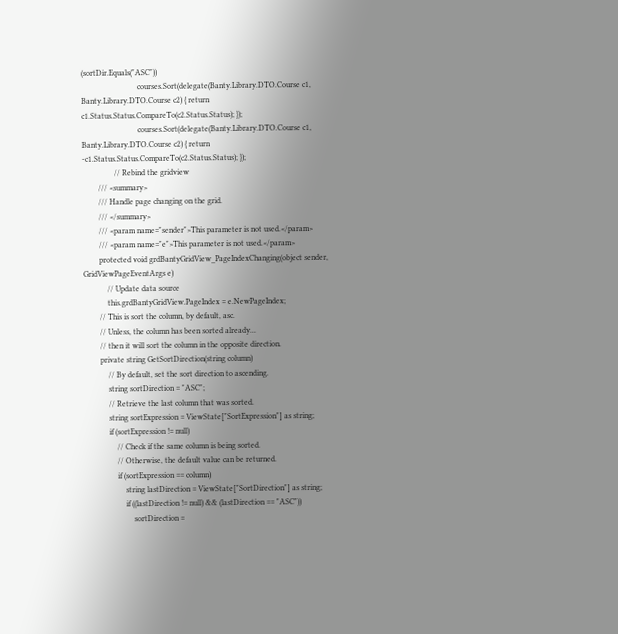(sortDir.Equals("ASC"))
                            courses.Sort(delegate(Banty.Library.DTO.Course c1, Banty.Library.DTO.Course c2) { return c1.Status.Status.CompareTo(c2.Status.Status); });
                            courses.Sort(delegate(Banty.Library.DTO.Course c1, Banty.Library.DTO.Course c2) { return -c1.Status.Status.CompareTo(c2.Status.Status); });
                // Rebind the gridview
        /// <summary>
        /// Handle page changing on the grid.
        /// </summary>
        /// <param name="sender">This parameter is not used.</param>
        /// <param name="e">This parameter is not used.</param>
        protected void grdBantyGridView_PageIndexChanging(object sender, GridViewPageEventArgs e)
            // Update data source
            this.grdBantyGridView.PageIndex = e.NewPageIndex;
        // This is sort the column, by default, asc.
        // Unless, the column has been sorted already...
        // then it will sort the column in the opposite direction.
        private string GetSortDirection(string column)
            // By default, set the sort direction to ascending.
            string sortDirection = "ASC";
            // Retrieve the last column that was sorted.
            string sortExpression = ViewState["SortExpression"] as string;
            if (sortExpression != null)
                // Check if the same column is being sorted.
                // Otherwise, the default value can be returned.
                if (sortExpression == column)
                    string lastDirection = ViewState["SortDirection"] as string;
                    if ((lastDirection != null) && (lastDirection == "ASC"))
                        sortDirection =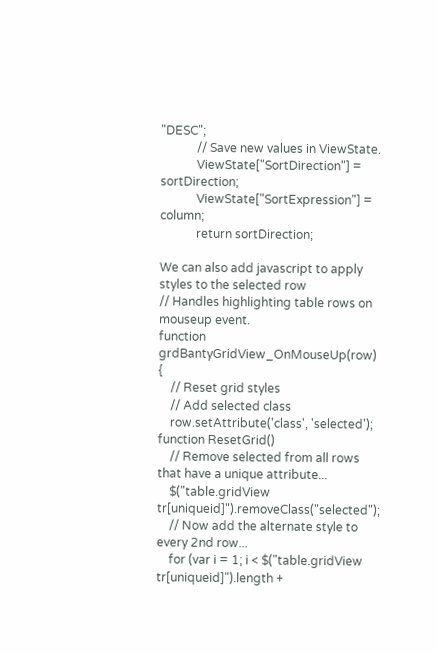"DESC";
            // Save new values in ViewState.
            ViewState["SortDirection"] = sortDirection;
            ViewState["SortExpression"] = column;
            return sortDirection;

We can also add javascript to apply styles to the selected row
// Handles highlighting table rows on mouseup event.
function grdBantyGridView_OnMouseUp(row) {
    // Reset grid styles
    // Add selected class
    row.setAttribute('class', 'selected');
function ResetGrid()
    // Remove selected from all rows that have a unique attribute...
    $("table.gridView tr[uniqueid]").removeClass("selected");
    // Now add the alternate style to every 2nd row...
    for (var i = 1; i < $("table.gridView tr[uniqueid]").length +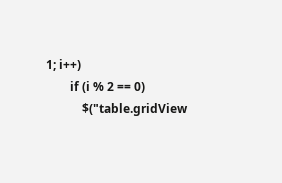1; i++)
        if (i % 2 == 0)
            $("table.gridView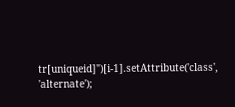tr[uniqueid]")[i-1].setAttribute('class', 'alternate');